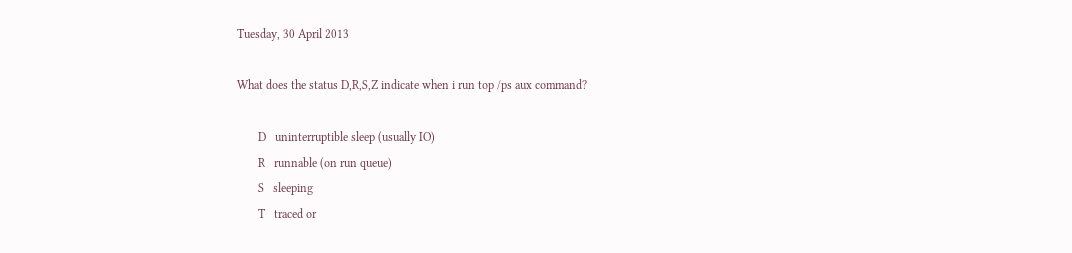Tuesday, 30 April 2013

What does the status D,R,S,Z indicate when i run top /ps aux command?

       D   uninterruptible sleep (usually IO)
       R   runnable (on run queue)
       S   sleeping
       T   traced or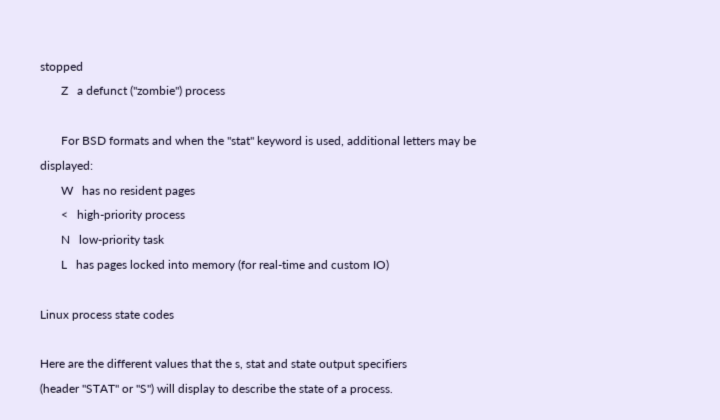stopped
       Z   a defunct ("zombie") process

       For BSD formats and when the "stat" keyword is used, additional letters may be displayed:
       W   has no resident pages
       <   high-priority process
       N   low-priority task
       L   has pages locked into memory (for real-time and custom IO)

Linux process state codes

Here are the different values that the s, stat and state output specifiers
(header "STAT" or "S") will display to describe the state of a process.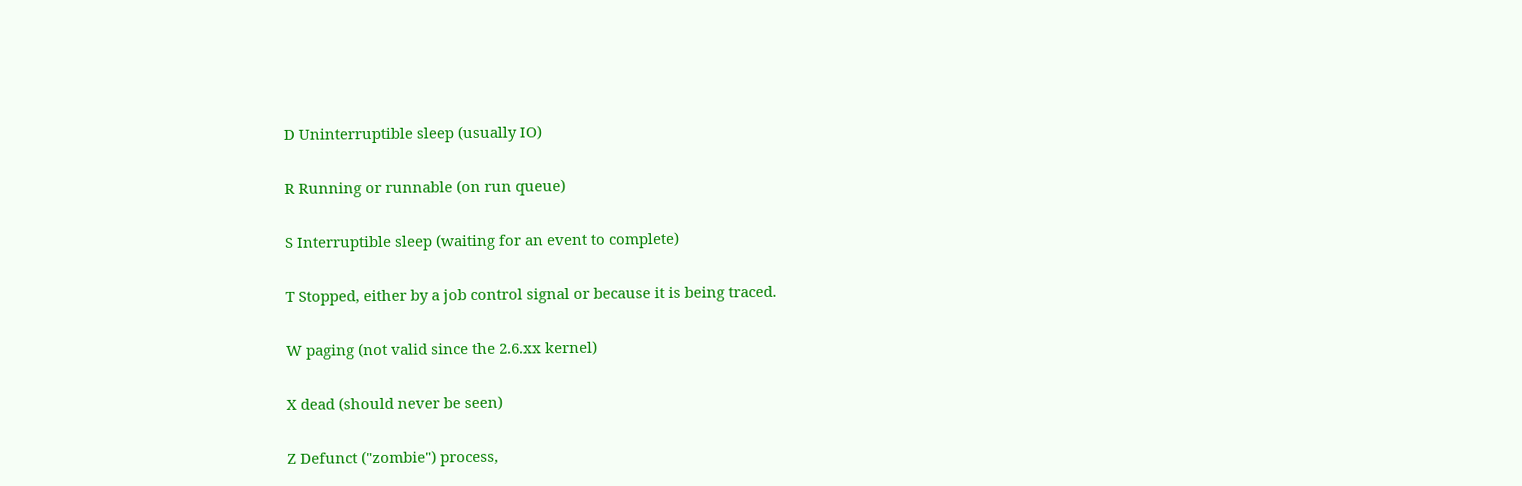D Uninterruptible sleep (usually IO)

R Running or runnable (on run queue)

S Interruptible sleep (waiting for an event to complete)

T Stopped, either by a job control signal or because it is being traced.

W paging (not valid since the 2.6.xx kernel)

X dead (should never be seen)

Z Defunct ("zombie") process,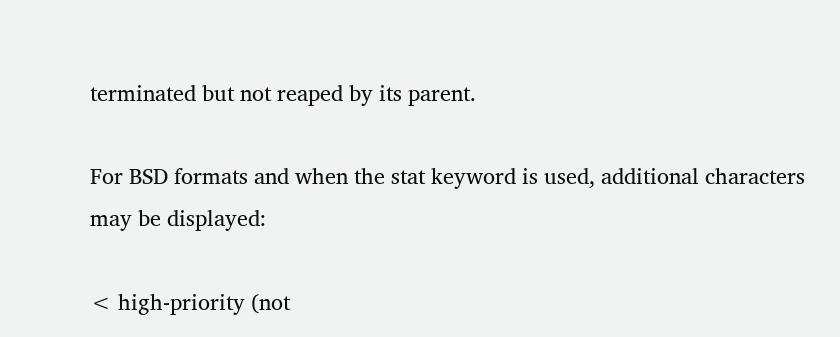terminated but not reaped by its parent.

For BSD formats and when the stat keyword is used, additional characters may be displayed:

< high-priority (not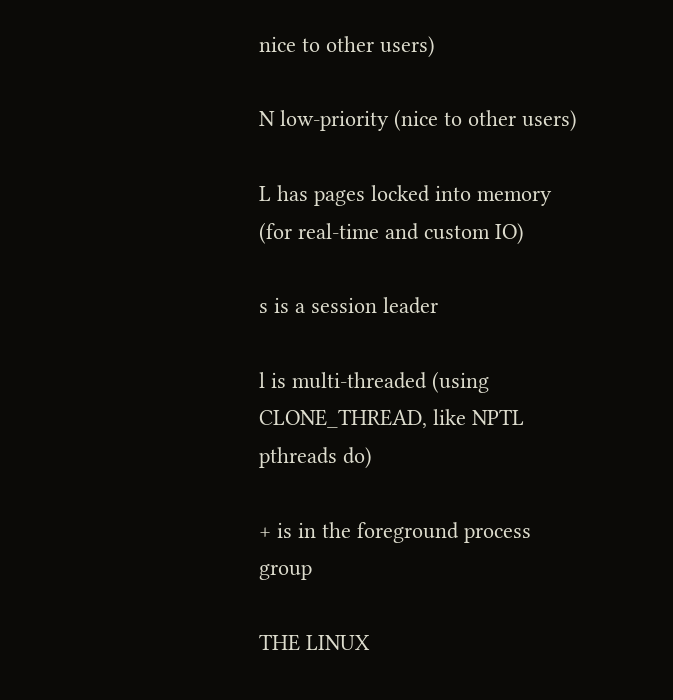nice to other users)

N low-priority (nice to other users)

L has pages locked into memory (for real-time and custom IO)

s is a session leader

l is multi-threaded (using CLONE_THREAD, like NPTL pthreads do)

+ is in the foreground process group

THE LINUX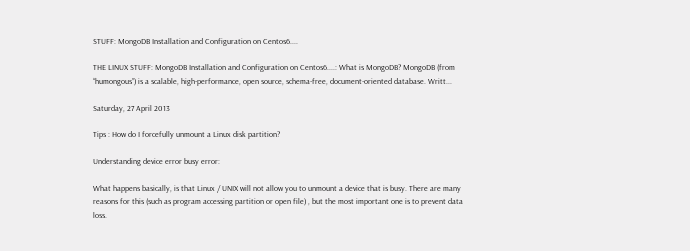STUFF: MongoDB Installation and Configuration on Centos6....

THE LINUX STUFF: MongoDB Installation and Configuration on Centos6....: What is MongoDB? MongoDB (from “humongous”) is a scalable, high-performance, open source, schema-free, document-oriented database. Writt...

Saturday, 27 April 2013

Tips : How do I forcefully unmount a Linux disk partition?

Understanding device error busy error:

What happens basically, is that Linux / UNIX will not allow you to unmount a device that is busy. There are many reasons for this (such as program accessing partition or open file) , but the most important one is to prevent data loss.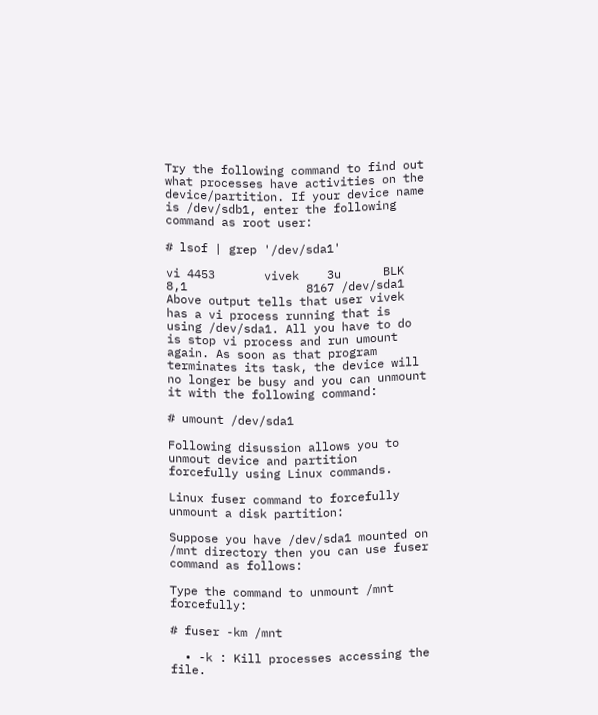Try the following command to find out what processes have activities on the device/partition. If your device name is /dev/sdb1, enter the following command as root user:

# lsof | grep '/dev/sda1'

vi 4453       vivek    3u      BLK        8,1                 8167 /dev/sda1
Above output tells that user vivek has a vi process running that is using /dev/sda1. All you have to do is stop vi process and run umount again. As soon as that program terminates its task, the device will no longer be busy and you can unmount it with the following command:

# umount /dev/sda1

Following disussion allows you to unmout device and partition forcefully using Linux commands.

Linux fuser command to forcefully unmount a disk partition:

Suppose you have /dev/sda1 mounted on /mnt directory then you can use fuser command as follows:

Type the command to unmount /mnt forcefully:

# fuser -km /mnt

  • -k : Kill processes accessing the file.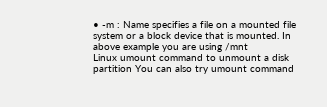• -m : Name specifies a file on a mounted file system or a block device that is mounted. In above example you are using /mnt
Linux umount command to unmount a disk partition You can also try umount command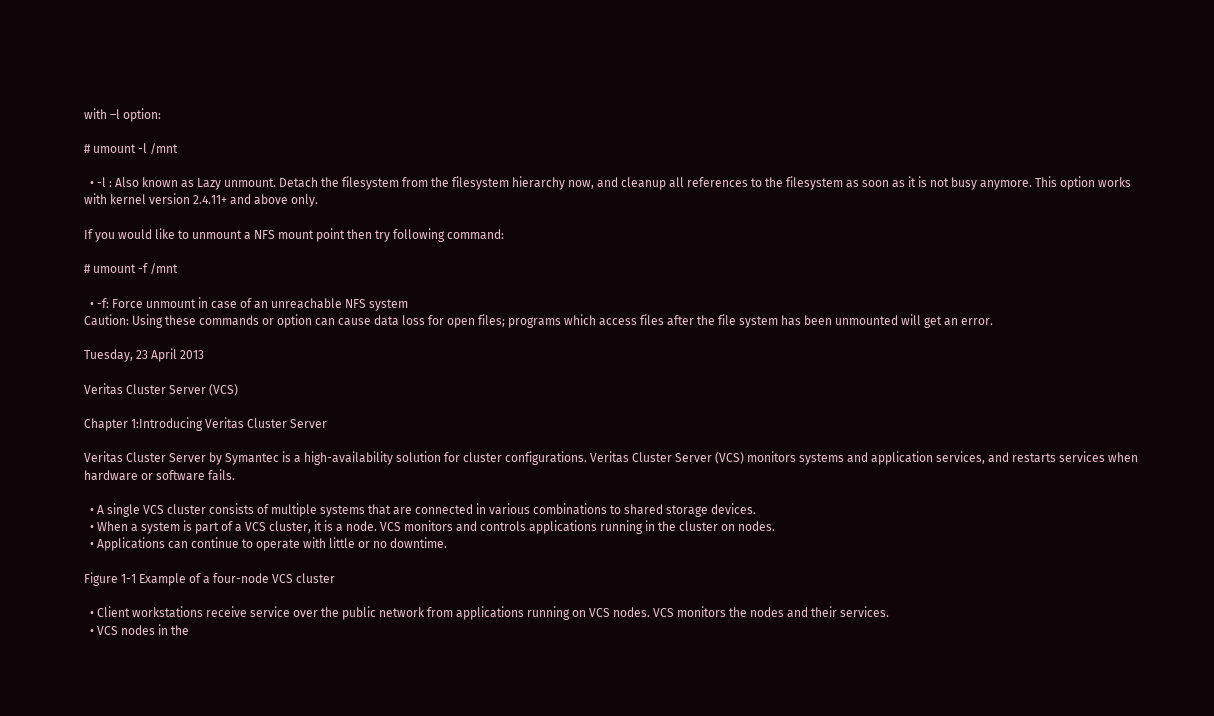with –l option:

# umount -l /mnt

  • -l : Also known as Lazy unmount. Detach the filesystem from the filesystem hierarchy now, and cleanup all references to the filesystem as soon as it is not busy anymore. This option works with kernel version 2.4.11+ and above only.

If you would like to unmount a NFS mount point then try following command:

# umount -f /mnt

  • -f: Force unmount in case of an unreachable NFS system
Caution: Using these commands or option can cause data loss for open files; programs which access files after the file system has been unmounted will get an error.

Tuesday, 23 April 2013

Veritas Cluster Server (VCS)

Chapter 1:Introducing Veritas Cluster Server

Veritas Cluster Server by Symantec is a high-availability solution for cluster configurations. Veritas Cluster Server (VCS) monitors systems and application services, and restarts services when hardware or software fails.

  • A single VCS cluster consists of multiple systems that are connected in various combinations to shared storage devices.
  • When a system is part of a VCS cluster, it is a node. VCS monitors and controls applications running in the cluster on nodes.
  • Applications can continue to operate with little or no downtime.

Figure 1-1 Example of a four-node VCS cluster

  • Client workstations receive service over the public network from applications running on VCS nodes. VCS monitors the nodes and their services.
  • VCS nodes in the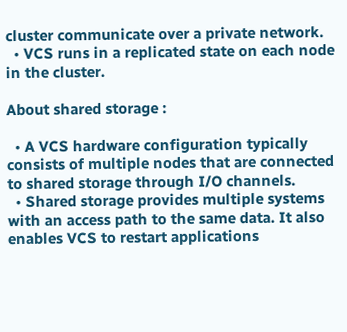cluster communicate over a private network.
  • VCS runs in a replicated state on each node in the cluster.

About shared storage :

  • A VCS hardware configuration typically consists of multiple nodes that are connected to shared storage through I/O channels.
  • Shared storage provides multiple systems with an access path to the same data. It also enables VCS to restart applications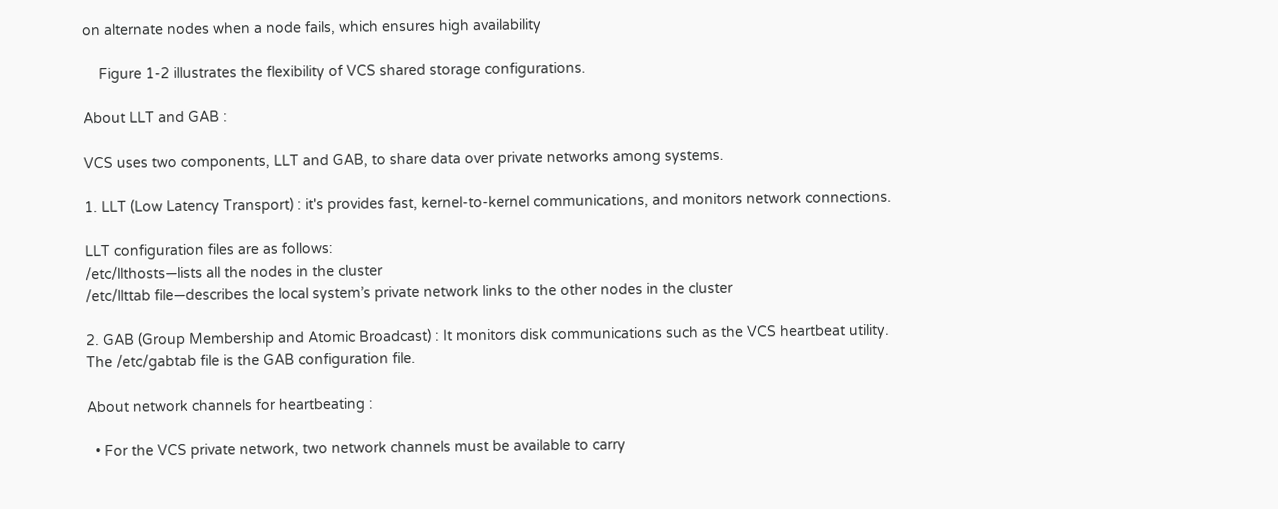on alternate nodes when a node fails, which ensures high availability

    Figure 1-2 illustrates the flexibility of VCS shared storage configurations.

About LLT and GAB :

VCS uses two components, LLT and GAB, to share data over private networks among systems.

1. LLT (Low Latency Transport) : it's provides fast, kernel-to-kernel communications, and monitors network connections.

LLT configuration files are as follows:
/etc/llthosts—lists all the nodes in the cluster
/etc/llttab file—describes the local system’s private network links to the other nodes in the cluster

2. GAB (Group Membership and Atomic Broadcast) : It monitors disk communications such as the VCS heartbeat utility.
The /etc/gabtab file is the GAB configuration file.

About network channels for heartbeating :

  • For the VCS private network, two network channels must be available to carry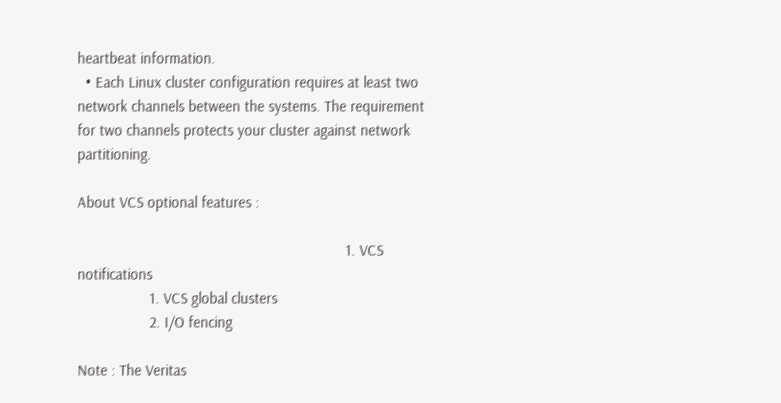heartbeat information.
  • Each Linux cluster configuration requires at least two network channels between the systems. The requirement for two channels protects your cluster against network partitioning.

About VCS optional features :

                                                                   1. VCS notifications
                  1. VCS global clusters
                  2. I/O fencing

Note : The Veritas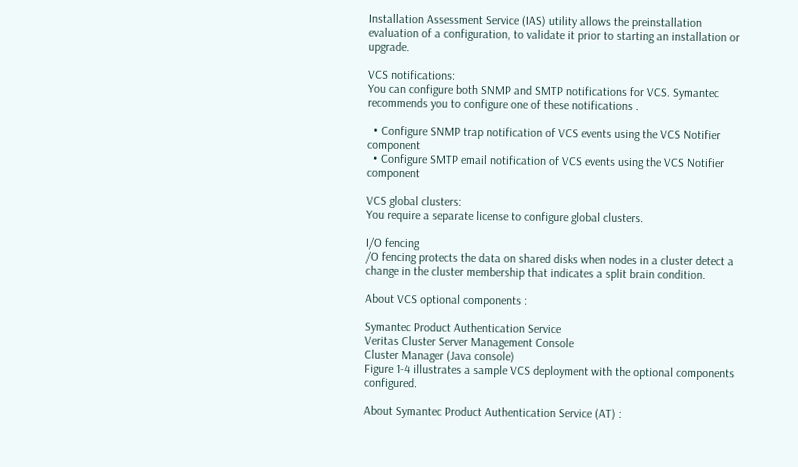Installation Assessment Service (IAS) utility allows the preinstallation evaluation of a configuration, to validate it prior to starting an installation or upgrade.

VCS notifications:
You can configure both SNMP and SMTP notifications for VCS. Symantec recommends you to configure one of these notifications .

  • Configure SNMP trap notification of VCS events using the VCS Notifier component
  • Configure SMTP email notification of VCS events using the VCS Notifier component

VCS global clusters:
You require a separate license to configure global clusters.

I/O fencing
/O fencing protects the data on shared disks when nodes in a cluster detect a change in the cluster membership that indicates a split brain condition.

About VCS optional components :

Symantec Product Authentication Service
Veritas Cluster Server Management Console
Cluster Manager (Java console)
Figure 1-4 illustrates a sample VCS deployment with the optional components configured.

About Symantec Product Authentication Service (AT) :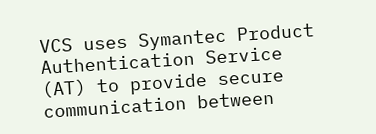VCS uses Symantec Product Authentication Service (AT) to provide secure communication between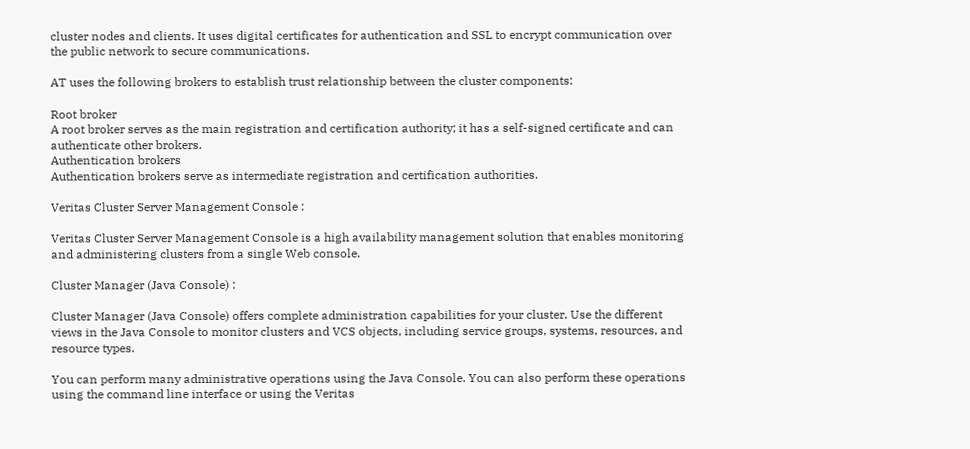cluster nodes and clients. It uses digital certificates for authentication and SSL to encrypt communication over the public network to secure communications.

AT uses the following brokers to establish trust relationship between the cluster components:

Root broker
A root broker serves as the main registration and certification authority; it has a self-signed certificate and can authenticate other brokers.
Authentication brokers
Authentication brokers serve as intermediate registration and certification authorities.

Veritas Cluster Server Management Console :

Veritas Cluster Server Management Console is a high availability management solution that enables monitoring and administering clusters from a single Web console.

Cluster Manager (Java Console) :

Cluster Manager (Java Console) offers complete administration capabilities for your cluster. Use the different views in the Java Console to monitor clusters and VCS objects, including service groups, systems, resources, and resource types.

You can perform many administrative operations using the Java Console. You can also perform these operations using the command line interface or using the Veritas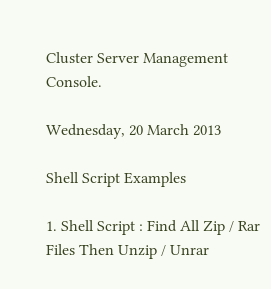Cluster Server Management Console.

Wednesday, 20 March 2013

Shell Script Examples

1. Shell Script : Find All Zip / Rar Files Then Unzip / Unrar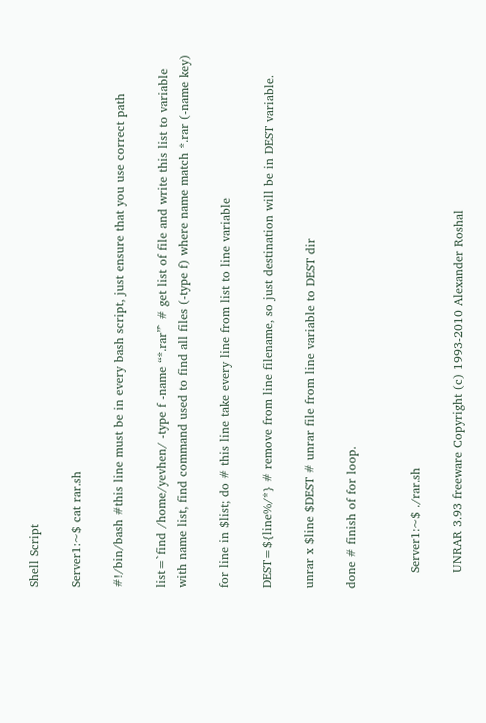Shell Script

Server1:~$ cat rar.sh

#!/bin/bash #this line must be in every bash script, just ensure that you use correct path

list=`find /home/yevhen/ -type f -name “*.rar”` # get list of file and write this list to variable with name list, find command used to find all files (-type f) where name match *.rar (-name key)

for line in $list; do # this line take every line from list to line variable

DEST=${line%/*} # remove from line filename, so just destination will be in DEST variable.

unrar x $line $DEST # unrar file from line variable to DEST dir

done # finish of for loop.


    Server1:~$ ./rar.sh

    UNRAR 3.93 freeware Copyright (c) 1993-2010 Alexander Roshal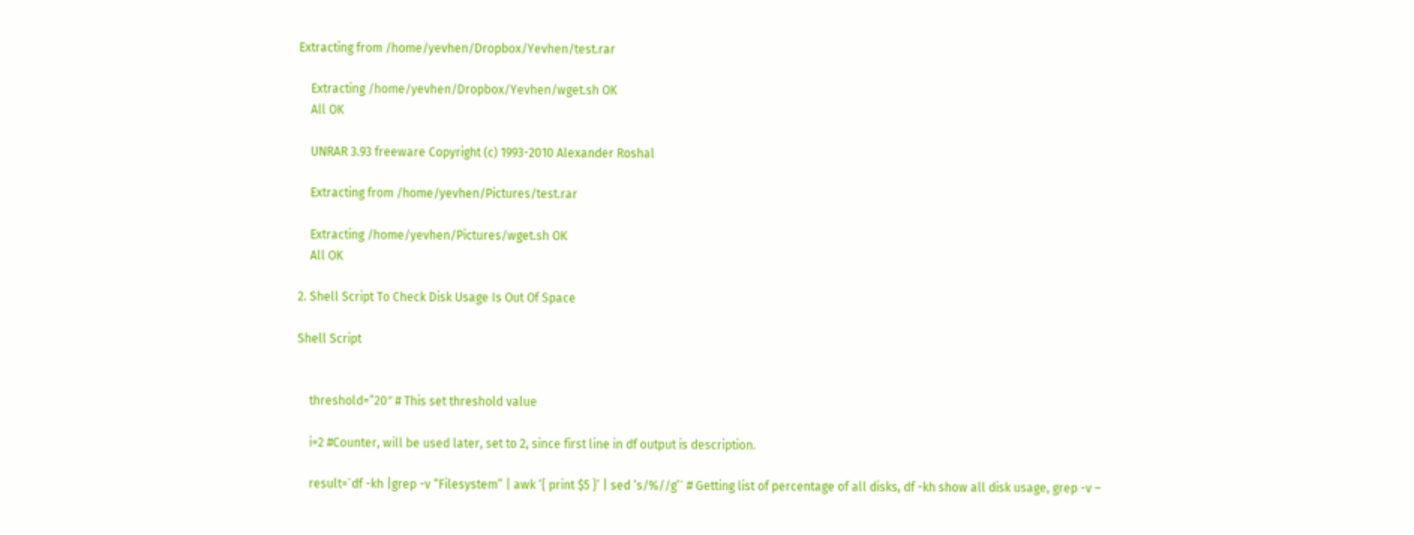Extracting from /home/yevhen/Dropbox/Yevhen/test.rar

    Extracting /home/yevhen/Dropbox/Yevhen/wget.sh OK
    All OK

    UNRAR 3.93 freeware Copyright (c) 1993-2010 Alexander Roshal

    Extracting from /home/yevhen/Pictures/test.rar

    Extracting /home/yevhen/Pictures/wget.sh OK
    All OK

2. Shell Script To Check Disk Usage Is Out Of Space

Shell Script


    threshold=”20″ # This set threshold value

    i=2 #Counter, will be used later, set to 2, since first line in df output is description.

    result=`df -kh |grep -v “Filesystem” | awk ‘{ print $5 }’ | sed ‘s/%//g’` # Getting list of percentage of all disks, df -kh show all disk usage, grep -v –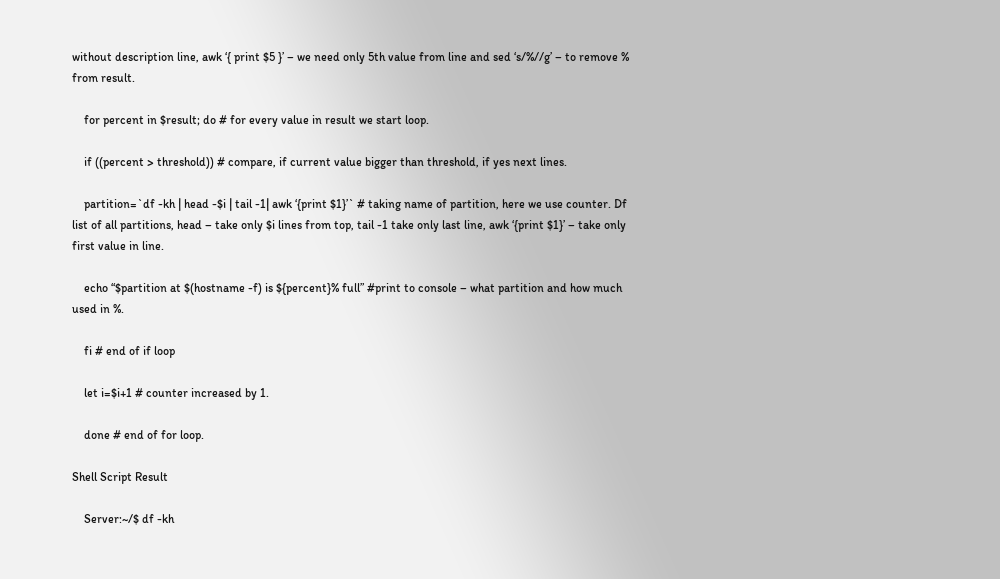without description line, awk ‘{ print $5 }’ – we need only 5th value from line and sed ‘s/%//g’ – to remove % from result.

    for percent in $result; do # for every value in result we start loop.

    if ((percent > threshold)) # compare, if current value bigger than threshold, if yes next lines.

    partition=`df -kh | head -$i | tail -1| awk ‘{print $1}’` # taking name of partition, here we use counter. Df list of all partitions, head – take only $i lines from top, tail -1 take only last line, awk ‘{print $1}’ – take only first value in line.

    echo “$partition at $(hostname -f) is ${percent}% full” #print to console – what partition and how much used in %.

    fi # end of if loop

    let i=$i+1 # counter increased by 1.

    done # end of for loop.

Shell Script Result

    Server:~/$ df -kh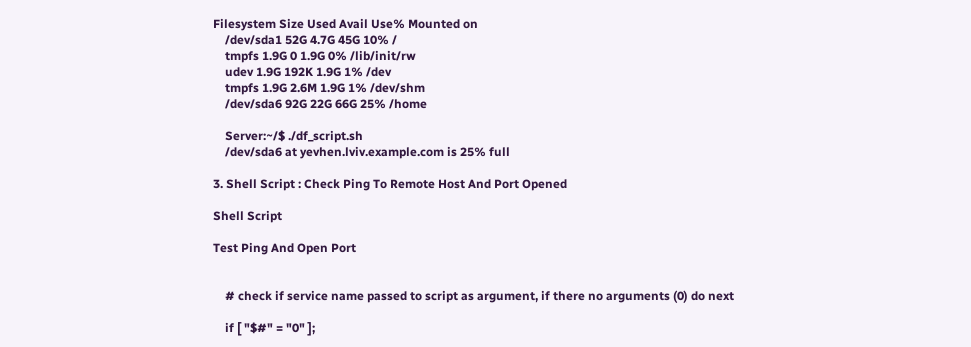Filesystem Size Used Avail Use% Mounted on
    /dev/sda1 52G 4.7G 45G 10% /
    tmpfs 1.9G 0 1.9G 0% /lib/init/rw
    udev 1.9G 192K 1.9G 1% /dev
    tmpfs 1.9G 2.6M 1.9G 1% /dev/shm
    /dev/sda6 92G 22G 66G 25% /home

    Server:~/$ ./df_script.sh
    /dev/sda6 at yevhen.lviv.example.com is 25% full

3. Shell Script : Check Ping To Remote Host And Port Opened

Shell Script

Test Ping And Open Port


    # check if service name passed to script as argument, if there no arguments (0) do next

    if [ "$#" = "0" ];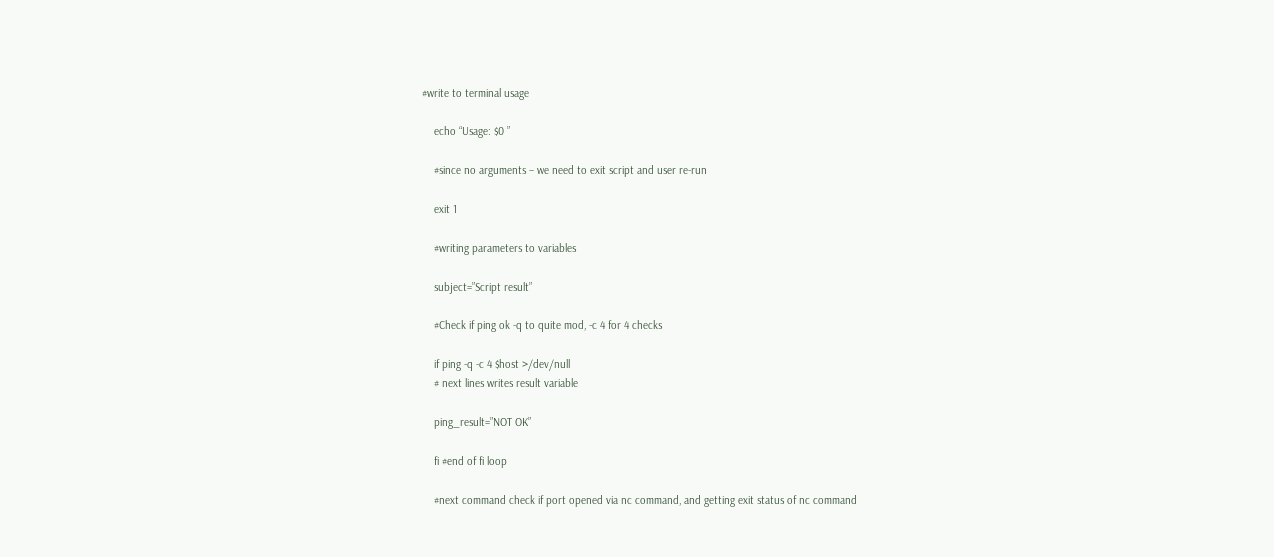#write to terminal usage

    echo “Usage: $0 ”

    #since no arguments – we need to exit script and user re-run

    exit 1

    #writing parameters to variables

    subject=”Script result”

    #Check if ping ok -q to quite mod, -c 4 for 4 checks

    if ping -q -c 4 $host >/dev/null
    # next lines writes result variable

    ping_result=”NOT OK”

    fi #end of fi loop

    #next command check if port opened via nc command, and getting exit status of nc command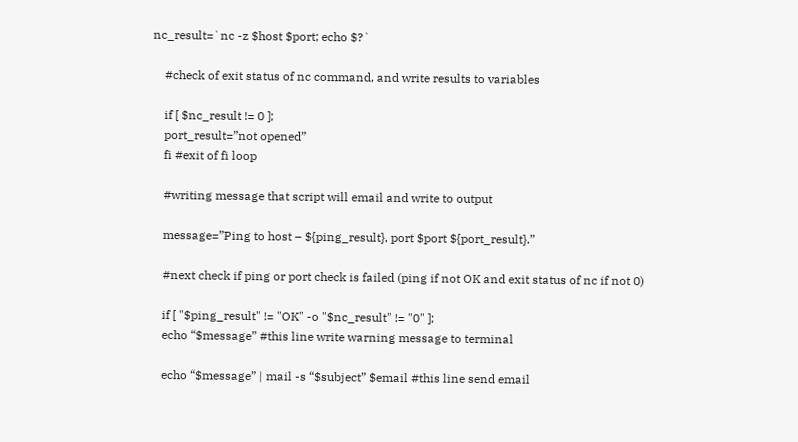nc_result=`nc -z $host $port; echo $?`

    #check of exit status of nc command, and write results to variables

    if [ $nc_result != 0 ];
    port_result=”not opened”
    fi #exit of fi loop

    #writing message that script will email and write to output

    message=”Ping to host – ${ping_result}, port $port ${port_result}.”

    #next check if ping or port check is failed (ping if not OK and exit status of nc if not 0)

    if [ "$ping_result" != "OK" -o "$nc_result" != "0" ];
    echo “$message” #this line write warning message to terminal

    echo “$message” | mail -s “$subject” $email #this line send email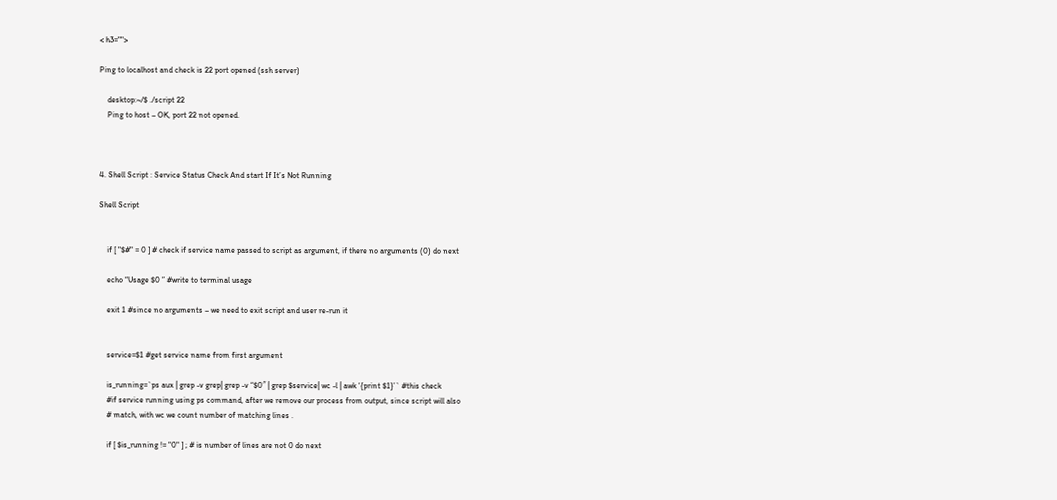< h3="">

Ping to localhost and check is 22 port opened (ssh server)

    desktop:~/$ ./script 22
    Ping to host – OK, port 22 not opened.



4. Shell Script : Service Status Check And start If It’s Not Running

Shell Script


    if [ "$#" = 0 ] # check if service name passed to script as argument, if there no arguments (0) do next

    echo “Usage $0 ” #write to terminal usage

    exit 1 #since no arguments – we need to exit script and user re-run it


    service=$1 #get service name from first argument

    is_running=`ps aux | grep -v grep| grep -v “$0″ | grep $service| wc -l | awk ‘{print $1}’` #this check
    #if service running using ps command, after we remove our process from output, since script will also
    # match, with wc we count number of matching lines .

    if [ $is_running != "0" ] ; # is number of lines are not 0 do next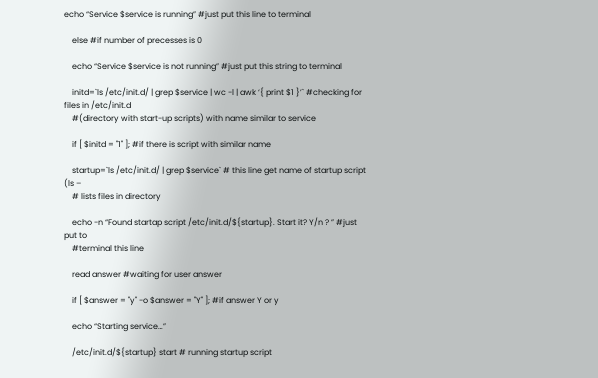echo “Service $service is running” #just put this line to terminal

    else #if number of precesses is 0

    echo “Service $service is not running” #just put this string to terminal

    initd=`ls /etc/init.d/ | grep $service | wc -l | awk ‘{ print $1 }’` #checking for files in /etc/init.d
    #(directory with start-up scripts) with name similar to service

    if [ $initd = "1" ]; #if there is script with similar name

    startup=`ls /etc/init.d/ | grep $service` # this line get name of startup script (ls –
    # lists files in directory

    echo -n “Found startap script /etc/init.d/${startup}. Start it? Y/n ? ” #just put to
    #terminal this line

    read answer #waiting for user answer

    if [ $answer = "y" -o $answer = "Y" ]; #if answer Y or y

    echo “Starting service…”

    /etc/init.d/${startup} start # running startup script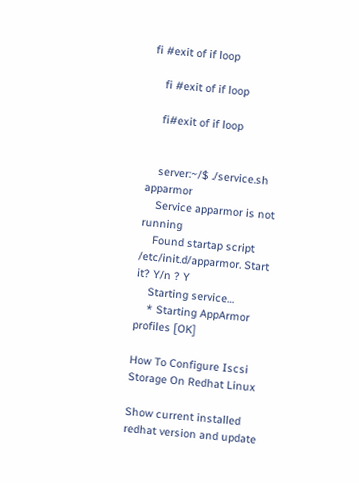fi #exit of if loop

    fi #exit of if loop

    fi#exit of if loop


    server:~/$ ./service.sh apparmor
    Service apparmor is not running
    Found startap script /etc/init.d/apparmor. Start it? Y/n ? Y
    Starting service…
    * Starting AppArmor profiles [OK]

How To Configure Iscsi Storage On Redhat Linux

Show current installed redhat version and update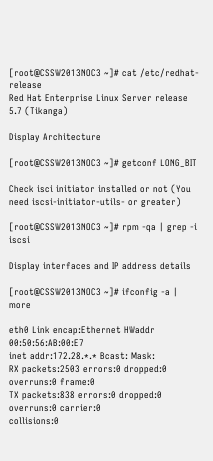[root@CSSW2013NOC3 ~]# cat /etc/redhat-release
Red Hat Enterprise Linux Server release 5.7 (Tikanga)

Display Architecture

[root@CSSW2013NOC3 ~]# getconf LONG_BIT

Check isci initiator installed or not (You need iscsi-initiator-utils- or greater)

[root@CSSW2013NOC3 ~]# rpm -qa | grep -i iscsi

Display interfaces and IP address details

[root@CSSW2013NOC3 ~]# ifconfig -a | more

eth0 Link encap:Ethernet HWaddr 00:50:56:AB:00:E7
inet addr:172.28.*.* Bcast: Mask:
RX packets:2503 errors:0 dropped:0 overruns:0 frame:0
TX packets:838 errors:0 dropped:0 overruns:0 carrier:0
collisions:0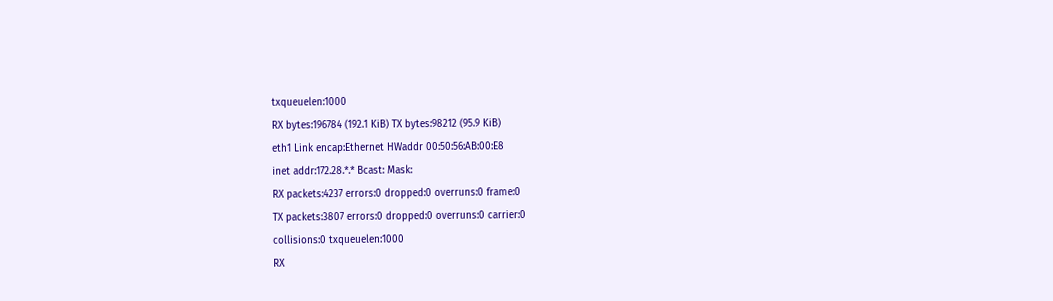txqueuelen:1000
RX bytes:196784 (192.1 KiB) TX bytes:98212 (95.9 KiB)
eth1 Link encap:Ethernet HWaddr 00:50:56:AB:00:E8
inet addr:172.28.*.* Bcast: Mask:
RX packets:4237 errors:0 dropped:0 overruns:0 frame:0
TX packets:3807 errors:0 dropped:0 overruns:0 carrier:0
collisions:0 txqueuelen:1000
RX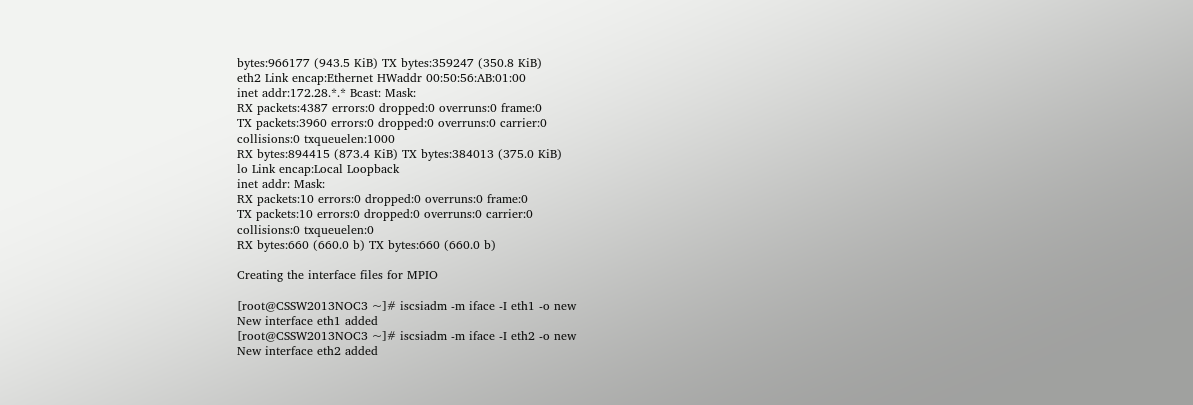bytes:966177 (943.5 KiB) TX bytes:359247 (350.8 KiB)
eth2 Link encap:Ethernet HWaddr 00:50:56:AB:01:00
inet addr:172.28.*.* Bcast: Mask:
RX packets:4387 errors:0 dropped:0 overruns:0 frame:0
TX packets:3960 errors:0 dropped:0 overruns:0 carrier:0
collisions:0 txqueuelen:1000
RX bytes:894415 (873.4 KiB) TX bytes:384013 (375.0 KiB)
lo Link encap:Local Loopback
inet addr: Mask:
RX packets:10 errors:0 dropped:0 overruns:0 frame:0
TX packets:10 errors:0 dropped:0 overruns:0 carrier:0
collisions:0 txqueuelen:0
RX bytes:660 (660.0 b) TX bytes:660 (660.0 b)

Creating the interface files for MPIO

[root@CSSW2013NOC3 ~]# iscsiadm -m iface -I eth1 -o new
New interface eth1 added
[root@CSSW2013NOC3 ~]# iscsiadm -m iface -I eth2 -o new
New interface eth2 added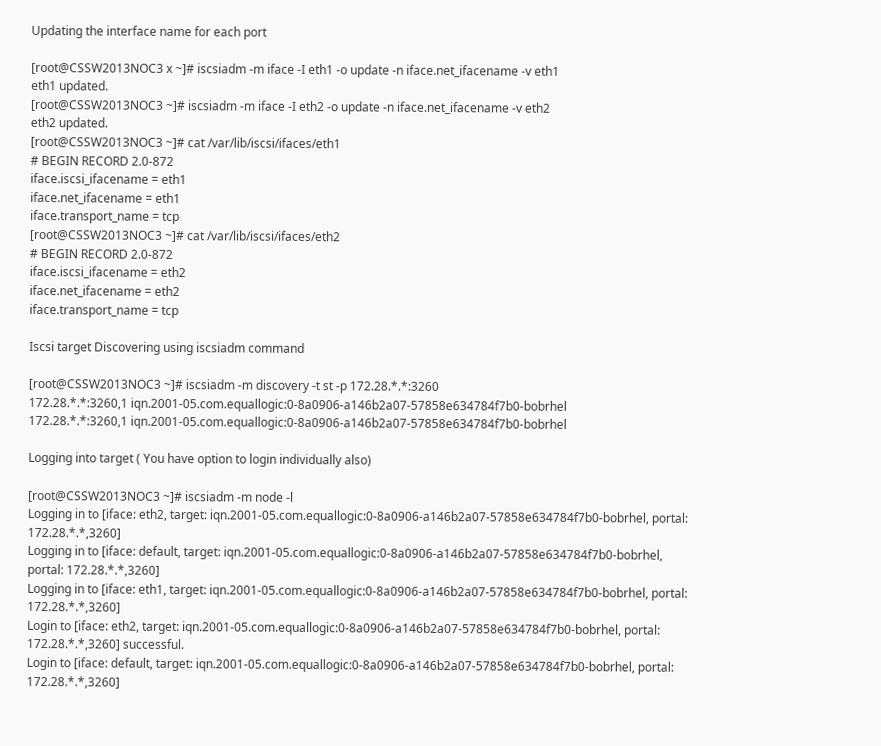Updating the interface name for each port

[root@CSSW2013NOC3 x ~]# iscsiadm -m iface -I eth1 -o update -n iface.net_ifacename -v eth1
eth1 updated.
[root@CSSW2013NOC3 ~]# iscsiadm -m iface -I eth2 -o update -n iface.net_ifacename -v eth2
eth2 updated.
[root@CSSW2013NOC3 ~]# cat /var/lib/iscsi/ifaces/eth1
# BEGIN RECORD 2.0-872
iface.iscsi_ifacename = eth1
iface.net_ifacename = eth1
iface.transport_name = tcp
[root@CSSW2013NOC3 ~]# cat /var/lib/iscsi/ifaces/eth2
# BEGIN RECORD 2.0-872
iface.iscsi_ifacename = eth2
iface.net_ifacename = eth2
iface.transport_name = tcp

Iscsi target Discovering using iscsiadm command

[root@CSSW2013NOC3 ~]# iscsiadm -m discovery -t st -p 172.28.*.*:3260
172.28.*.*:3260,1 iqn.2001-05.com.equallogic:0-8a0906-a146b2a07-57858e634784f7b0-bobrhel
172.28.*.*:3260,1 iqn.2001-05.com.equallogic:0-8a0906-a146b2a07-57858e634784f7b0-bobrhel

Logging into target ( You have option to login individually also)

[root@CSSW2013NOC3 ~]# iscsiadm -m node -l
Logging in to [iface: eth2, target: iqn.2001-05.com.equallogic:0-8a0906-a146b2a07-57858e634784f7b0-bobrhel, portal: 172.28.*.*,3260]
Logging in to [iface: default, target: iqn.2001-05.com.equallogic:0-8a0906-a146b2a07-57858e634784f7b0-bobrhel, portal: 172.28.*.*,3260]
Logging in to [iface: eth1, target: iqn.2001-05.com.equallogic:0-8a0906-a146b2a07-57858e634784f7b0-bobrhel, portal: 172.28.*.*,3260]
Login to [iface: eth2, target: iqn.2001-05.com.equallogic:0-8a0906-a146b2a07-57858e634784f7b0-bobrhel, portal: 172.28.*.*,3260] successful.
Login to [iface: default, target: iqn.2001-05.com.equallogic:0-8a0906-a146b2a07-57858e634784f7b0-bobrhel, portal: 172.28.*.*,3260]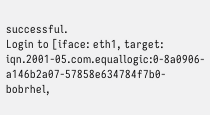successful.
Login to [iface: eth1, target: iqn.2001-05.com.equallogic:0-8a0906-a146b2a07-57858e634784f7b0-bobrhel,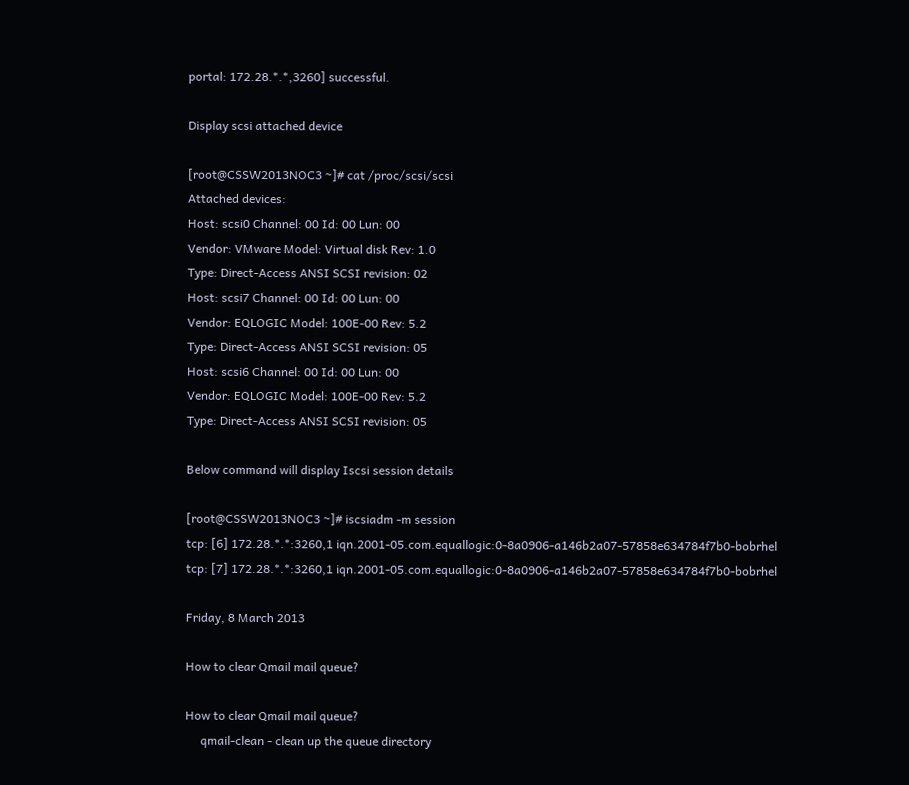portal: 172.28.*.*,3260] successful.

Display scsi attached device

[root@CSSW2013NOC3 ~]# cat /proc/scsi/scsi
Attached devices:
Host: scsi0 Channel: 00 Id: 00 Lun: 00
Vendor: VMware Model: Virtual disk Rev: 1.0
Type: Direct-Access ANSI SCSI revision: 02
Host: scsi7 Channel: 00 Id: 00 Lun: 00
Vendor: EQLOGIC Model: 100E-00 Rev: 5.2
Type: Direct-Access ANSI SCSI revision: 05
Host: scsi6 Channel: 00 Id: 00 Lun: 00
Vendor: EQLOGIC Model: 100E-00 Rev: 5.2
Type: Direct-Access ANSI SCSI revision: 05

Below command will display Iscsi session details

[root@CSSW2013NOC3 ~]# iscsiadm -m session
tcp: [6] 172.28.*.*:3260,1 iqn.2001-05.com.equallogic:0-8a0906-a146b2a07-57858e634784f7b0-bobrhel
tcp: [7] 172.28.*.*:3260,1 iqn.2001-05.com.equallogic:0-8a0906-a146b2a07-57858e634784f7b0-bobrhel

Friday, 8 March 2013

How to clear Qmail mail queue?

How to clear Qmail mail queue?
     qmail-clean - clean up the queue directory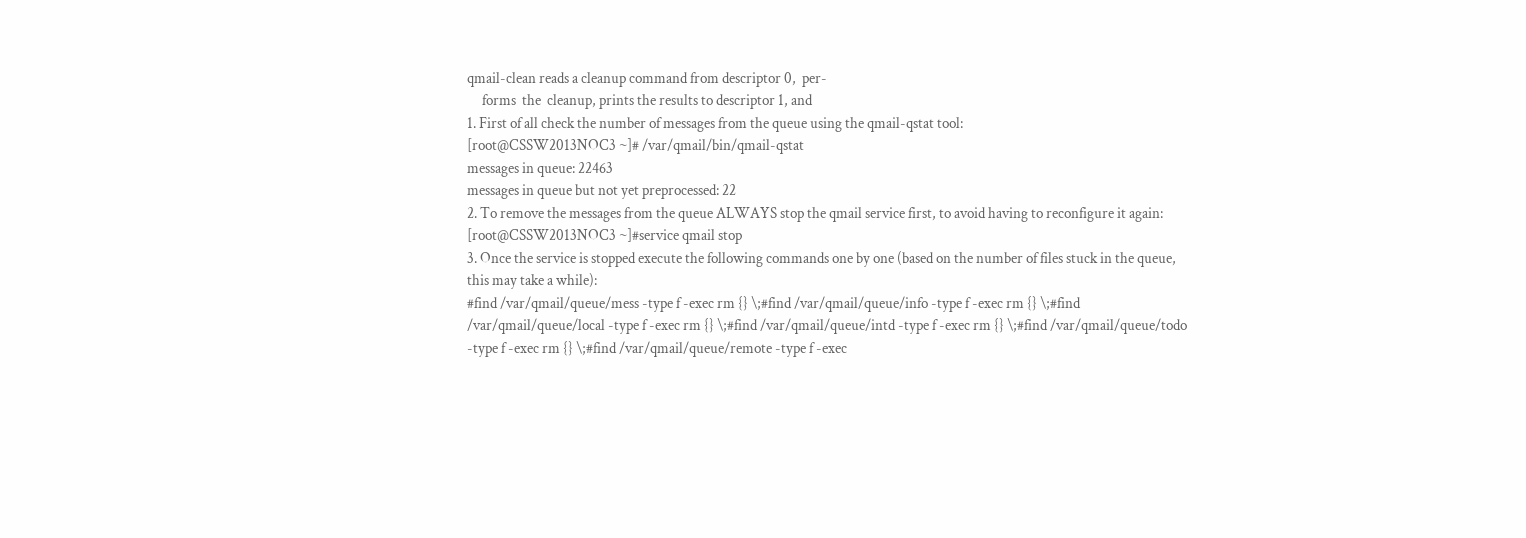qmail-clean reads a cleanup command from descriptor 0,  per-
     forms  the  cleanup, prints the results to descriptor 1, and
1. First of all check the number of messages from the queue using the qmail-qstat tool:
[root@CSSW2013NOC3 ~]# /var/qmail/bin/qmail-qstat
messages in queue: 22463
messages in queue but not yet preprocessed: 22
2. To remove the messages from the queue ALWAYS stop the qmail service first, to avoid having to reconfigure it again:
[root@CSSW2013NOC3 ~]#service qmail stop
3. Once the service is stopped execute the following commands one by one (based on the number of files stuck in the queue, this may take a while):
#find /var/qmail/queue/mess -type f -exec rm {} \;#find /var/qmail/queue/info -type f -exec rm {} \;#find /var/qmail/queue/local -type f -exec rm {} \;#find /var/qmail/queue/intd -type f -exec rm {} \;#find /var/qmail/queue/todo -type f -exec rm {} \;#find /var/qmail/queue/remote -type f -exec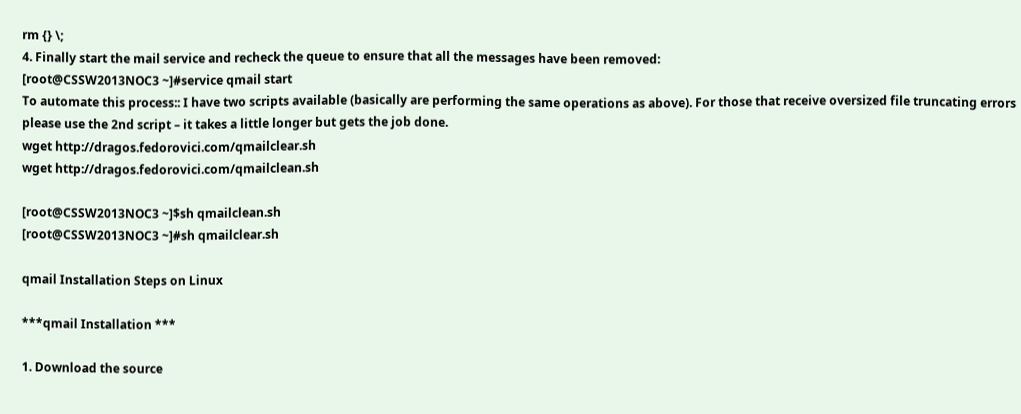rm {} \;
4. Finally start the mail service and recheck the queue to ensure that all the messages have been removed:
[root@CSSW2013NOC3 ~]#service qmail start
To automate this process:: I have two scripts available (basically are performing the same operations as above). For those that receive oversized file truncating errors please use the 2nd script – it takes a little longer but gets the job done.
wget http://dragos.fedorovici.com/qmailclear.sh
wget http://dragos.fedorovici.com/qmailclean.sh

[root@CSSW2013NOC3 ~]$sh qmailclean.sh
[root@CSSW2013NOC3 ~]#sh qmailclear.sh

qmail Installation Steps on Linux

***qmail Installation ***

1. Download the source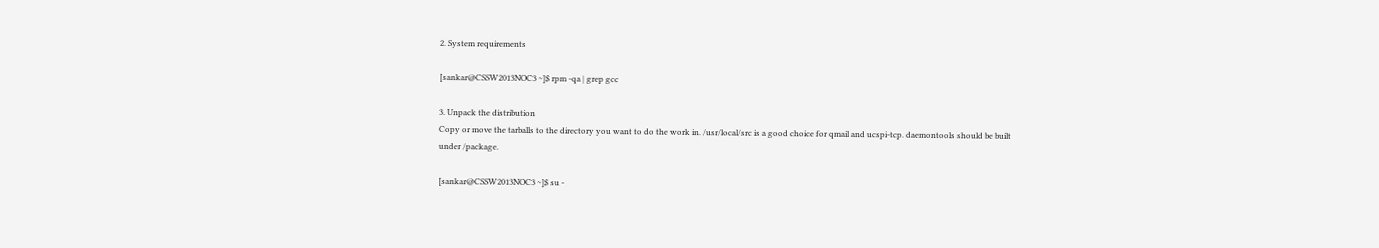2. System requirements

[sankar@CSSW2013NOC3 ~]$ rpm -qa | grep gcc

3. Unpack the distribution
Copy or move the tarballs to the directory you want to do the work in. /usr/local/src is a good choice for qmail and ucspi-tcp. daemontools should be built under /package.

[sankar@CSSW2013NOC3 ~]$ su -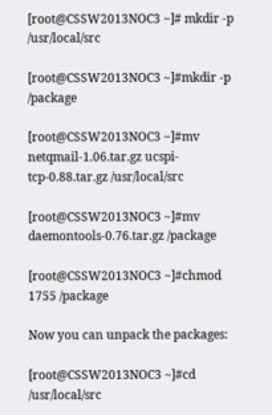[root@CSSW2013NOC3 ~]# mkdir -p /usr/local/src

[root@CSSW2013NOC3 ~]#mkdir -p /package

[root@CSSW2013NOC3 ~]#mv netqmail-1.06.tar.gz ucspi-tcp-0.88.tar.gz /usr/local/src

[root@CSSW2013NOC3 ~]#mv daemontools-0.76.tar.gz /package

[root@CSSW2013NOC3 ~]#chmod 1755 /package

Now you can unpack the packages:

[root@CSSW2013NOC3 ~]#cd /usr/local/src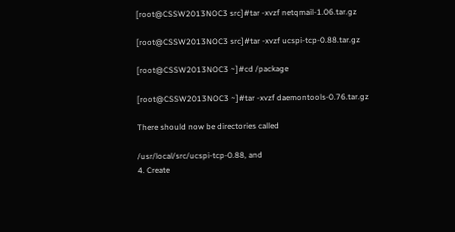[root@CSSW2013NOC3 src]#tar -xvzf netqmail-1.06.tar.gz

[root@CSSW2013NOC3 src]#tar -xvzf ucspi-tcp-0.88.tar.gz

[root@CSSW2013NOC3 ~]#cd /package

[root@CSSW2013NOC3 ~]#tar -xvzf daemontools-0.76.tar.gz

There should now be directories called

/usr/local/src/ucspi-tcp-0.88, and
4. Create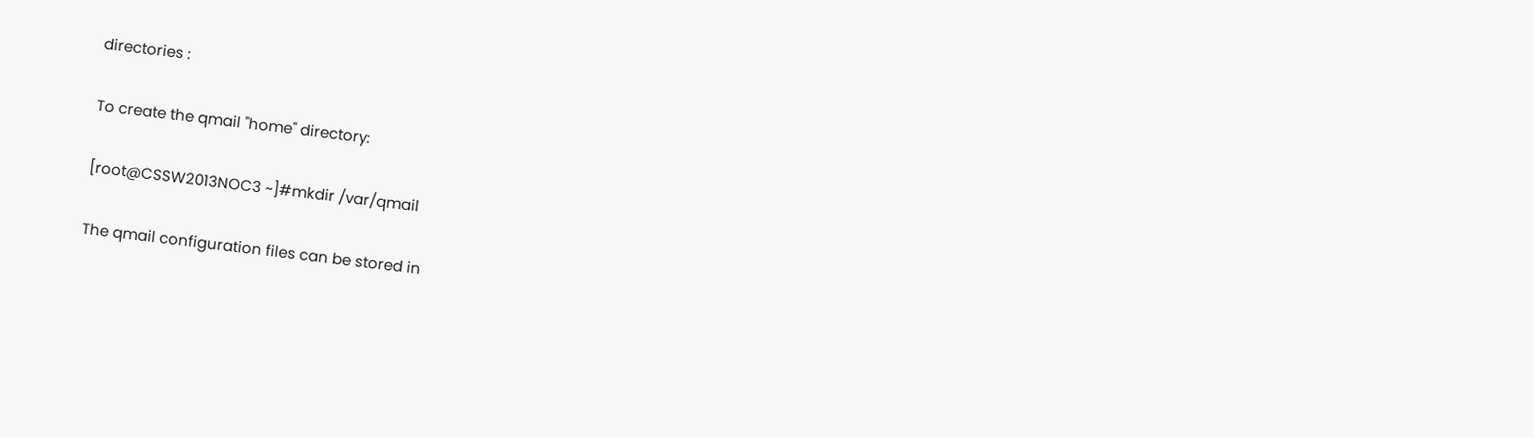directories :

To create the qmail "home" directory:

[root@CSSW2013NOC3 ~]#mkdir /var/qmail

The qmail configuration files can be stored in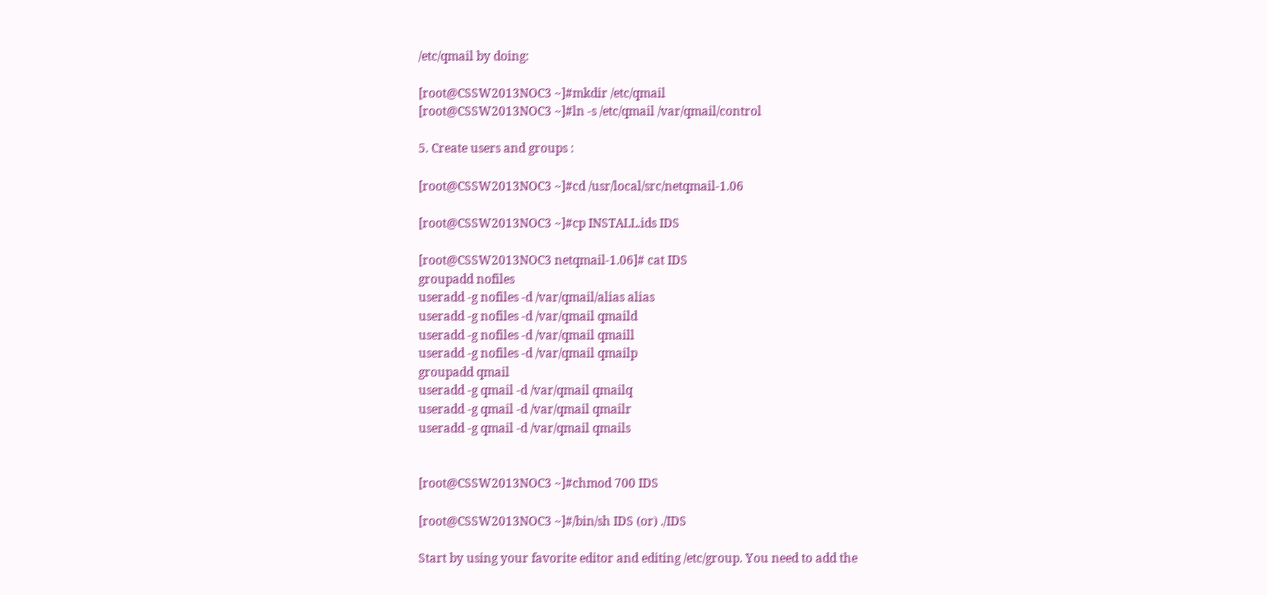/etc/qmail by doing:

[root@CSSW2013NOC3 ~]#mkdir /etc/qmail
[root@CSSW2013NOC3 ~]#ln -s /etc/qmail /var/qmail/control

5. Create users and groups :

[root@CSSW2013NOC3 ~]#cd /usr/local/src/netqmail-1.06

[root@CSSW2013NOC3 ~]#cp INSTALL.ids IDS

[root@CSSW2013NOC3 netqmail-1.06]# cat IDS
groupadd nofiles
useradd -g nofiles -d /var/qmail/alias alias
useradd -g nofiles -d /var/qmail qmaild
useradd -g nofiles -d /var/qmail qmaill
useradd -g nofiles -d /var/qmail qmailp
groupadd qmail
useradd -g qmail -d /var/qmail qmailq
useradd -g qmail -d /var/qmail qmailr
useradd -g qmail -d /var/qmail qmails


[root@CSSW2013NOC3 ~]#chmod 700 IDS

[root@CSSW2013NOC3 ~]#/bin/sh IDS (or) ./IDS

Start by using your favorite editor and editing /etc/group. You need to add the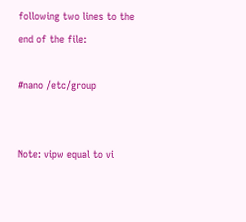following two lines to the end of the file:

#nano /etc/group


Note: vipw equal to vi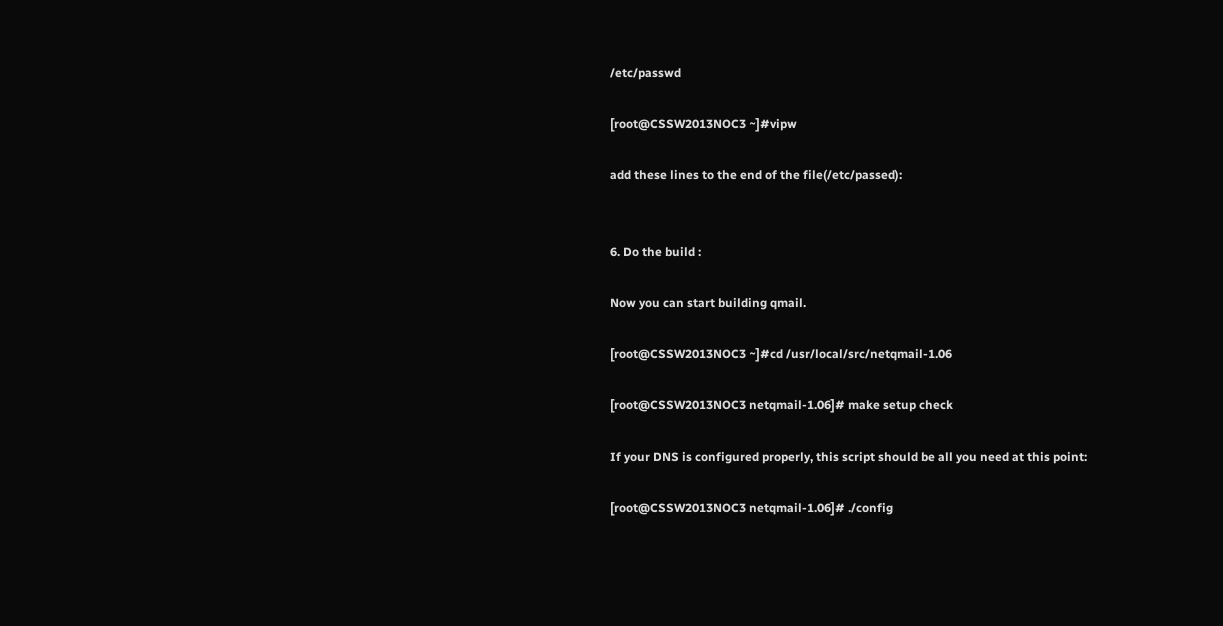/etc/passwd

[root@CSSW2013NOC3 ~]#vipw

add these lines to the end of the file(/etc/passed):


6. Do the build :

Now you can start building qmail.

[root@CSSW2013NOC3 ~]#cd /usr/local/src/netqmail-1.06

[root@CSSW2013NOC3 netqmail-1.06]# make setup check

If your DNS is configured properly, this script should be all you need at this point:

[root@CSSW2013NOC3 netqmail-1.06]# ./config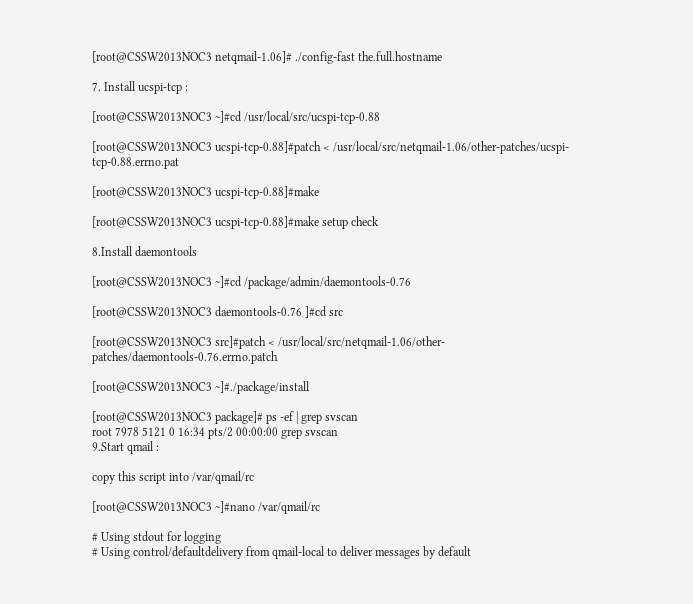[root@CSSW2013NOC3 netqmail-1.06]# ./config-fast the.full.hostname

7. Install ucspi-tcp :

[root@CSSW2013NOC3 ~]#cd /usr/local/src/ucspi-tcp-0.88

[root@CSSW2013NOC3 ucspi-tcp-0.88]#patch < /usr/local/src/netqmail-1.06/other-patches/ucspi-tcp-0.88.errno.pat

[root@CSSW2013NOC3 ucspi-tcp-0.88]#make

[root@CSSW2013NOC3 ucspi-tcp-0.88]#make setup check

8.Install daemontools

[root@CSSW2013NOC3 ~]#cd /package/admin/daemontools-0.76

[root@CSSW2013NOC3 daemontools-0.76 ]#cd src

[root@CSSW2013NOC3 src]#patch < /usr/local/src/netqmail-1.06/other-patches/daemontools-0.76.errno.patch

[root@CSSW2013NOC3 ~]#./package/install

[root@CSSW2013NOC3 package]# ps -ef | grep svscan
root 7978 5121 0 16:34 pts/2 00:00:00 grep svscan
9.Start qmail :

copy this script into /var/qmail/rc

[root@CSSW2013NOC3 ~]#nano /var/qmail/rc

# Using stdout for logging
# Using control/defaultdelivery from qmail-local to deliver messages by default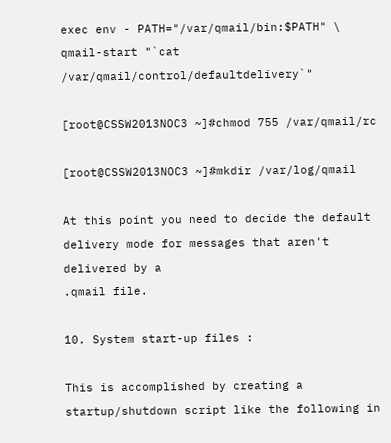exec env - PATH="/var/qmail/bin:$PATH" \
qmail-start "`cat /var/qmail/control/defaultdelivery`"

[root@CSSW2013NOC3 ~]#chmod 755 /var/qmail/rc

[root@CSSW2013NOC3 ~]#mkdir /var/log/qmail

At this point you need to decide the default delivery mode for messages that aren't delivered by a
.qmail file.

10. System start-up files :

This is accomplished by creating a startup/shutdown script like the following in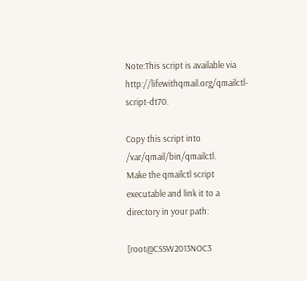Note:This script is available via http://lifewithqmail.org/qmailctl-script-dt70.

Copy this script into /var/qmail/bin/qmailctl.
Make the qmailctl script executable and link it to a directory in your path:

[root@CSSW2013NOC3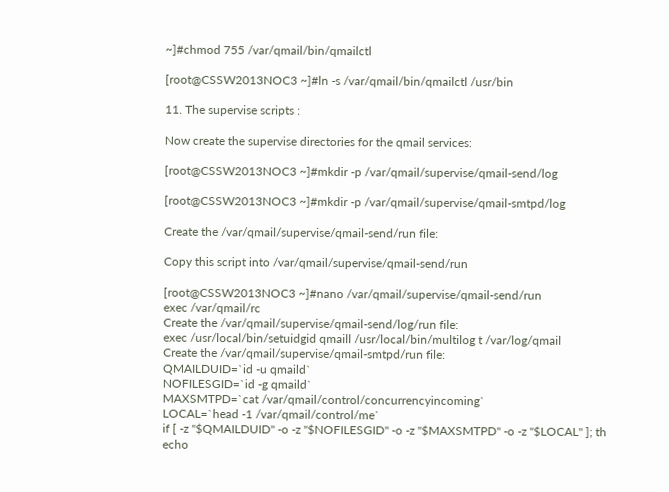~]#chmod 755 /var/qmail/bin/qmailctl

[root@CSSW2013NOC3 ~]#ln -s /var/qmail/bin/qmailctl /usr/bin

11. The supervise scripts :

Now create the supervise directories for the qmail services:

[root@CSSW2013NOC3 ~]#mkdir -p /var/qmail/supervise/qmail-send/log

[root@CSSW2013NOC3 ~]#mkdir -p /var/qmail/supervise/qmail-smtpd/log

Create the /var/qmail/supervise/qmail-send/run file:

Copy this script into /var/qmail/supervise/qmail-send/run

[root@CSSW2013NOC3 ~]#nano /var/qmail/supervise/qmail-send/run
exec /var/qmail/rc
Create the /var/qmail/supervise/qmail-send/log/run file:
exec /usr/local/bin/setuidgid qmaill /usr/local/bin/multilog t /var/log/qmail
Create the /var/qmail/supervise/qmail-smtpd/run file:
QMAILDUID=`id -u qmaild`
NOFILESGID=`id -g qmaild`
MAXSMTPD=`cat /var/qmail/control/concurrencyincoming`
LOCAL=`head -1 /var/qmail/control/me`
if [ -z "$QMAILDUID" -o -z "$NOFILESGID" -o -z "$MAXSMTPD" -o -z "$LOCAL" ]; th
echo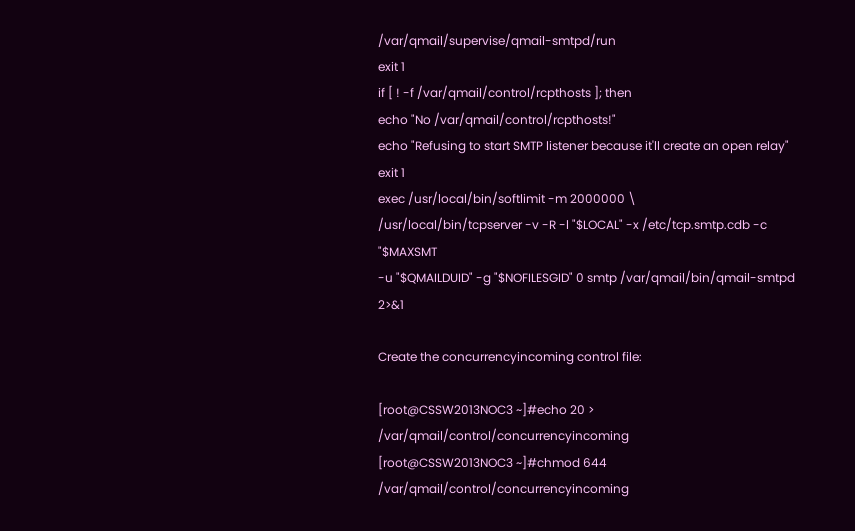/var/qmail/supervise/qmail-smtpd/run
exit 1
if [ ! -f /var/qmail/control/rcpthosts ]; then
echo "No /var/qmail/control/rcpthosts!"
echo "Refusing to start SMTP listener because it'll create an open relay"
exit 1
exec /usr/local/bin/softlimit -m 2000000 \
/usr/local/bin/tcpserver -v -R -l "$LOCAL" -x /etc/tcp.smtp.cdb -c "$MAXSMT
-u "$QMAILDUID" -g "$NOFILESGID" 0 smtp /var/qmail/bin/qmail-smtpd 2>&1

Create the concurrencyincoming control file:

[root@CSSW2013NOC3 ~]#echo 20 > /var/qmail/control/concurrencyincoming
[root@CSSW2013NOC3 ~]#chmod 644 /var/qmail/control/concurrencyincoming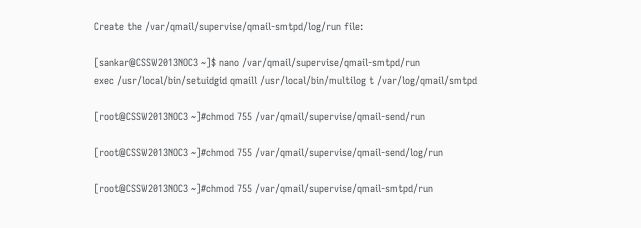Create the /var/qmail/supervise/qmail-smtpd/log/run file:

[sankar@CSSW2013NOC3 ~]$ nano /var/qmail/supervise/qmail-smtpd/run
exec /usr/local/bin/setuidgid qmaill /usr/local/bin/multilog t /var/log/qmail/smtpd

[root@CSSW2013NOC3 ~]#chmod 755 /var/qmail/supervise/qmail-send/run

[root@CSSW2013NOC3 ~]#chmod 755 /var/qmail/supervise/qmail-send/log/run

[root@CSSW2013NOC3 ~]#chmod 755 /var/qmail/supervise/qmail-smtpd/run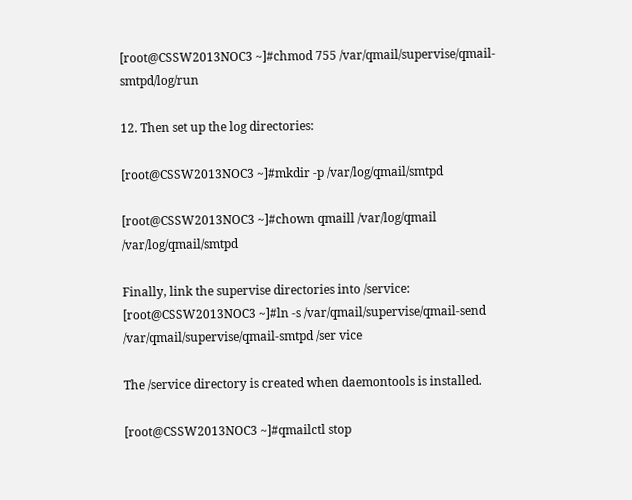[root@CSSW2013NOC3 ~]#chmod 755 /var/qmail/supervise/qmail-smtpd/log/run

12. Then set up the log directories:

[root@CSSW2013NOC3 ~]#mkdir -p /var/log/qmail/smtpd

[root@CSSW2013NOC3 ~]#chown qmaill /var/log/qmail /var/log/qmail/smtpd

Finally, link the supervise directories into /service:
[root@CSSW2013NOC3 ~]#ln -s /var/qmail/supervise/qmail-send /var/qmail/supervise/qmail-smtpd /ser vice

The /service directory is created when daemontools is installed.

[root@CSSW2013NOC3 ~]#qmailctl stop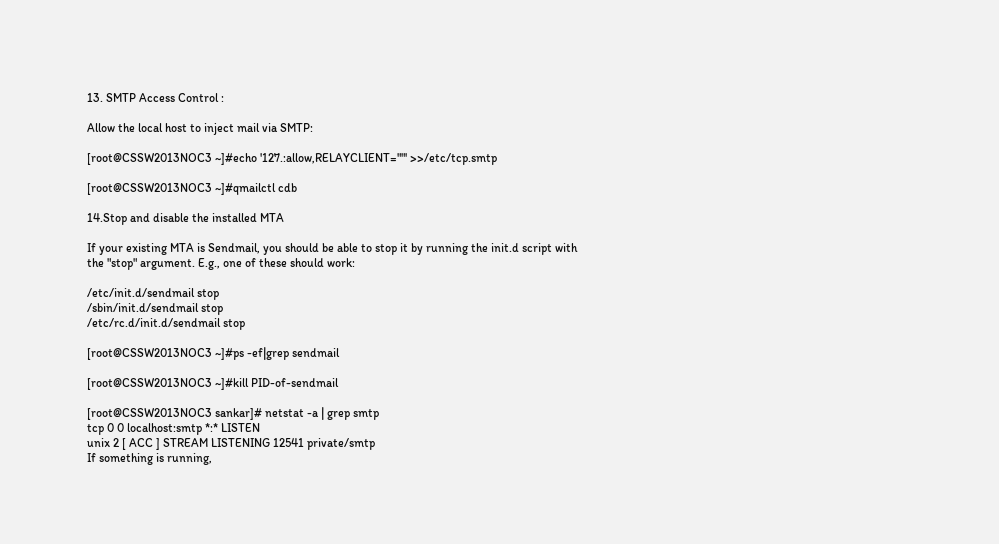13. SMTP Access Control :

Allow the local host to inject mail via SMTP:

[root@CSSW2013NOC3 ~]#echo '127.:allow,RELAYCLIENT=""' >>/etc/tcp.smtp

[root@CSSW2013NOC3 ~]#qmailctl cdb

14.Stop and disable the installed MTA

If your existing MTA is Sendmail, you should be able to stop it by running the init.d script with
the "stop" argument. E.g., one of these should work:

/etc/init.d/sendmail stop
/sbin/init.d/sendmail stop
/etc/rc.d/init.d/sendmail stop

[root@CSSW2013NOC3 ~]#ps -ef|grep sendmail

[root@CSSW2013NOC3 ~]#kill PID-of-sendmail

[root@CSSW2013NOC3 sankar]# netstat -a | grep smtp
tcp 0 0 localhost:smtp *:* LISTEN
unix 2 [ ACC ] STREAM LISTENING 12541 private/smtp
If something is running,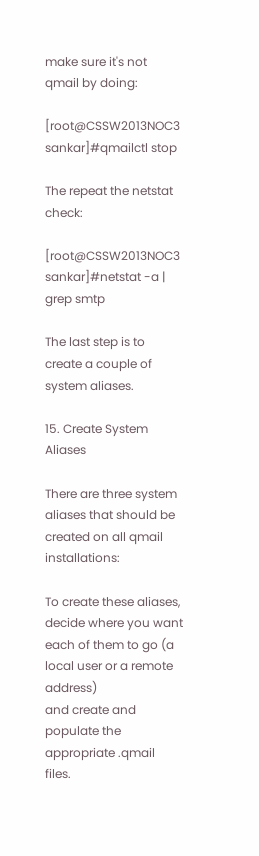make sure it's not qmail by doing:

[root@CSSW2013NOC3 sankar]#qmailctl stop

The repeat the netstat check:

[root@CSSW2013NOC3 sankar]#netstat -a | grep smtp

The last step is to create a couple of system aliases.

15. Create System Aliases

There are three system aliases that should be created on all qmail installations:

To create these aliases, decide where you want each of them to go (a local user or a remote address)
and create and populate the appropriate .qmail files.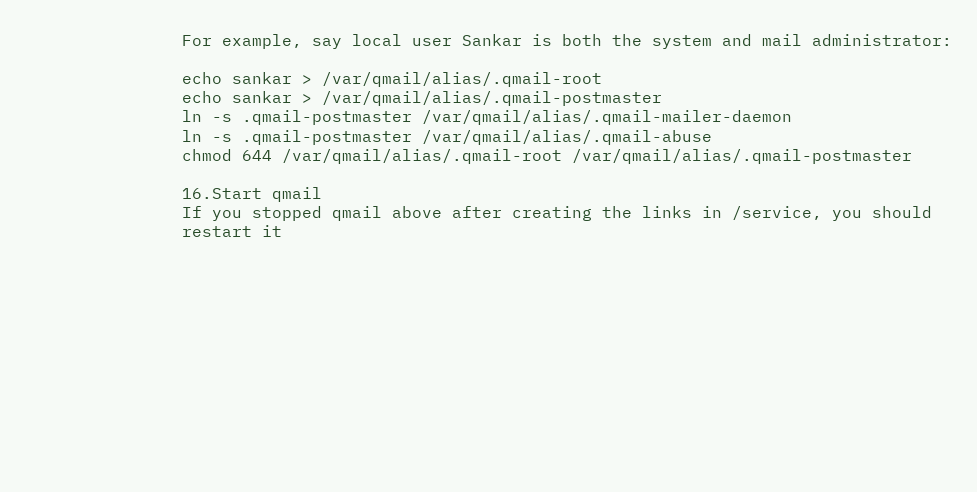For example, say local user Sankar is both the system and mail administrator:

echo sankar > /var/qmail/alias/.qmail-root
echo sankar > /var/qmail/alias/.qmail-postmaster
ln -s .qmail-postmaster /var/qmail/alias/.qmail-mailer-daemon
ln -s .qmail-postmaster /var/qmail/alias/.qmail-abuse
chmod 644 /var/qmail/alias/.qmail-root /var/qmail/alias/.qmail-postmaster

16.Start qmail
If you stopped qmail above after creating the links in /service, you should restart it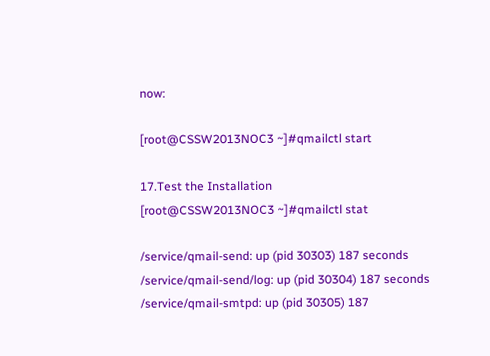now:

[root@CSSW2013NOC3 ~]#qmailctl start

17.Test the Installation
[root@CSSW2013NOC3 ~]#qmailctl stat

/service/qmail-send: up (pid 30303) 187 seconds
/service/qmail-send/log: up (pid 30304) 187 seconds
/service/qmail-smtpd: up (pid 30305) 187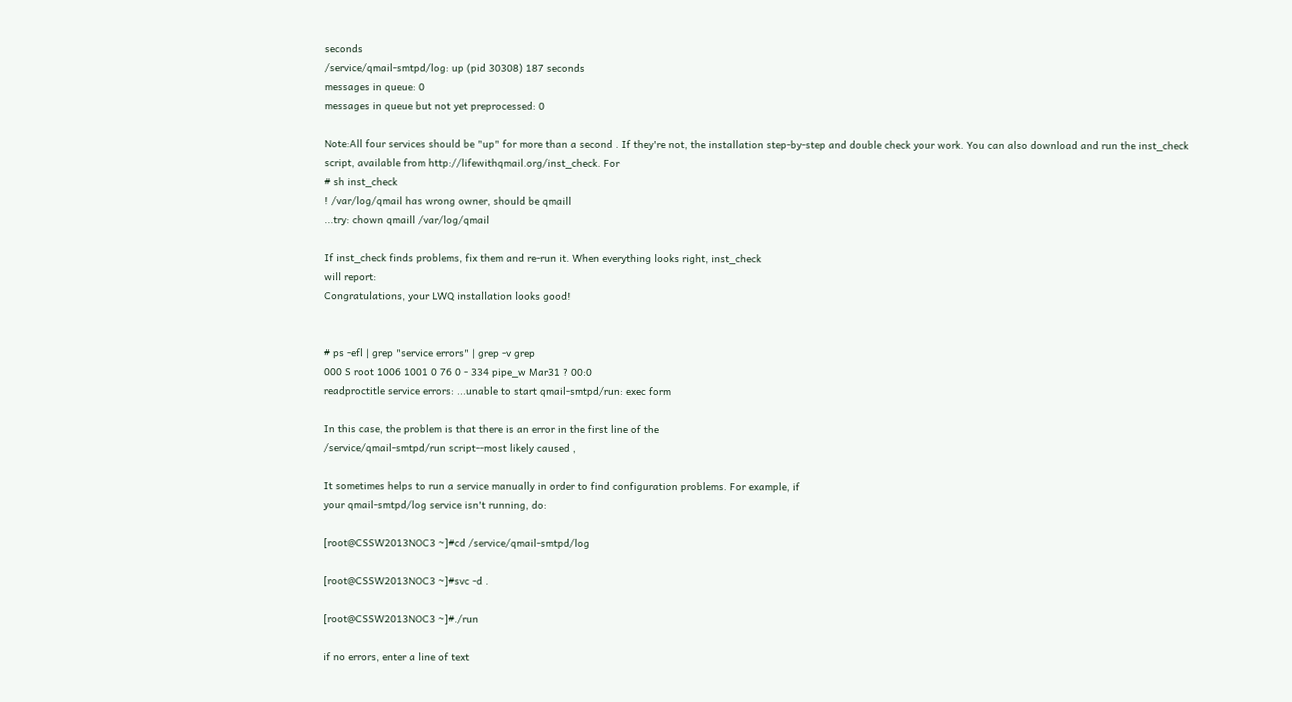seconds
/service/qmail-smtpd/log: up (pid 30308) 187 seconds
messages in queue: 0
messages in queue but not yet preprocessed: 0

Note:All four services should be "up" for more than a second . If they're not, the installation step-by-step and double check your work. You can also download and run the inst_check script, available from http://lifewithqmail.org/inst_check. For
# sh inst_check
! /var/log/qmail has wrong owner, should be qmaill
...try: chown qmaill /var/log/qmail

If inst_check finds problems, fix them and re-run it. When everything looks right, inst_check
will report:
Congratulations, your LWQ installation looks good!


# ps -efl | grep "service errors" | grep -v grep
000 S root 1006 1001 0 76 0 - 334 pipe_w Mar31 ? 00:0
readproctitle service errors: ...unable to start qmail-smtpd/run: exec form

In this case, the problem is that there is an error in the first line of the
/service/qmail-smtpd/run script--most likely caused ,

It sometimes helps to run a service manually in order to find configuration problems. For example, if
your qmail-smtpd/log service isn't running, do:

[root@CSSW2013NOC3 ~]#cd /service/qmail-smtpd/log

[root@CSSW2013NOC3 ~]#svc -d .

[root@CSSW2013NOC3 ~]#./run

if no errors, enter a line of text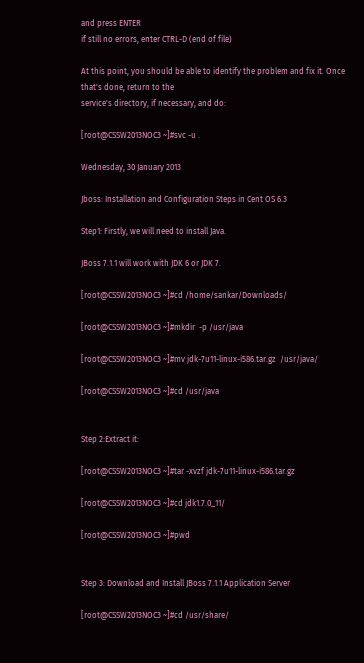and press ENTER
if still no errors, enter CTRL-D (end of file)

At this point, you should be able to identify the problem and fix it. Once that's done, return to the
service's directory, if necessary, and do:

[root@CSSW2013NOC3 ~]#svc -u .

Wednesday, 30 January 2013

Jboss: Installation and Configuration Steps in Cent OS 6.3

Step1: Firstly, we will need to install Java.

JBoss 7.1.1 will work with JDK 6 or JDK 7.

[root@CSSW2013NOC3 ~]#cd /home/sankar/Downloads/

[root@CSSW2013NOC3 ~]#mkdir  -p /usr/java

[root@CSSW2013NOC3 ~]#mv jdk-7u11-linux-i586.tar.gz  /usr/java/

[root@CSSW2013NOC3 ~]#cd /usr/java


Step 2:Extract it:

[root@CSSW2013NOC3 ~]#tar -xvzf jdk-7u11-linux-i586.tar.gz

[root@CSSW2013NOC3 ~]#cd jdk1.7.0_11/

[root@CSSW2013NOC3 ~]#pwd


Step 3: Download and Install JBoss 7.1.1 Application Server

[root@CSSW2013NOC3 ~]#cd /usr/share/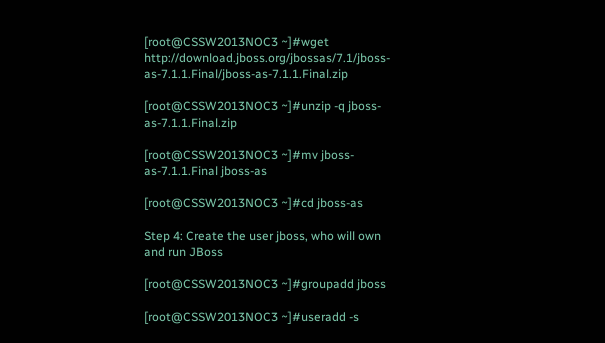[root@CSSW2013NOC3 ~]#wget http://download.jboss.org/jbossas/7.1/jboss-as-7.1.1.Final/jboss-as-7.1.1.Final.zip

[root@CSSW2013NOC3 ~]#unzip -q jboss-as-7.1.1.Final.zip

[root@CSSW2013NOC3 ~]#mv jboss-as-7.1.1.Final jboss-as

[root@CSSW2013NOC3 ~]#cd jboss-as

Step 4: Create the user jboss, who will own and run JBoss

[root@CSSW2013NOC3 ~]#groupadd jboss

[root@CSSW2013NOC3 ~]#useradd -s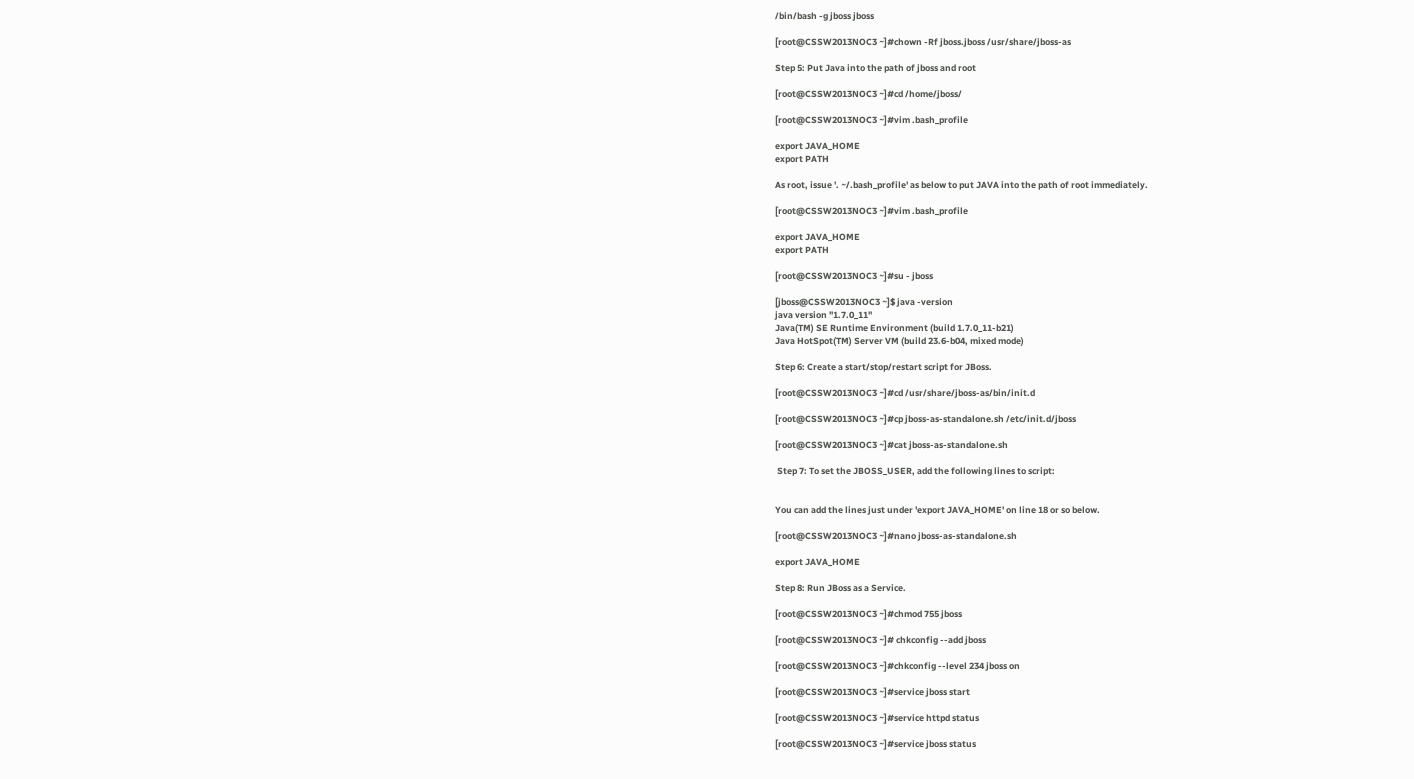/bin/bash -g jboss jboss

[root@CSSW2013NOC3 ~]#chown -Rf jboss.jboss /usr/share/jboss-as

Step 5: Put Java into the path of jboss and root

[root@CSSW2013NOC3 ~]#cd /home/jboss/

[root@CSSW2013NOC3 ~]#vim .bash_profile

export JAVA_HOME
export PATH

As root, issue '. ~/.bash_profile' as below to put JAVA into the path of root immediately.

[root@CSSW2013NOC3 ~]#vim .bash_profile

export JAVA_HOME
export PATH

[root@CSSW2013NOC3 ~]#su - jboss

[jboss@CSSW2013NOC3 ~]$ java -version
java version "1.7.0_11"
Java(TM) SE Runtime Environment (build 1.7.0_11-b21)
Java HotSpot(TM) Server VM (build 23.6-b04, mixed mode)

Step 6: Create a start/stop/restart script for JBoss.

[root@CSSW2013NOC3 ~]#cd /usr/share/jboss-as/bin/init.d

[root@CSSW2013NOC3 ~]#cp jboss-as-standalone.sh /etc/init.d/jboss

[root@CSSW2013NOC3 ~]#cat jboss-as-standalone.sh

 Step 7: To set the JBOSS_USER, add the following lines to script:


You can add the lines just under 'export JAVA_HOME' on line 18 or so below.

[root@CSSW2013NOC3 ~]#nano jboss-as-standalone.sh

export JAVA_HOME

Step 8: Run JBoss as a Service.

[root@CSSW2013NOC3 ~]#chmod 755 jboss

[root@CSSW2013NOC3 ~]# chkconfig --add jboss

[root@CSSW2013NOC3 ~]#chkconfig --level 234 jboss on

[root@CSSW2013NOC3 ~]#service jboss start

[root@CSSW2013NOC3 ~]#service httpd status

[root@CSSW2013NOC3 ~]#service jboss status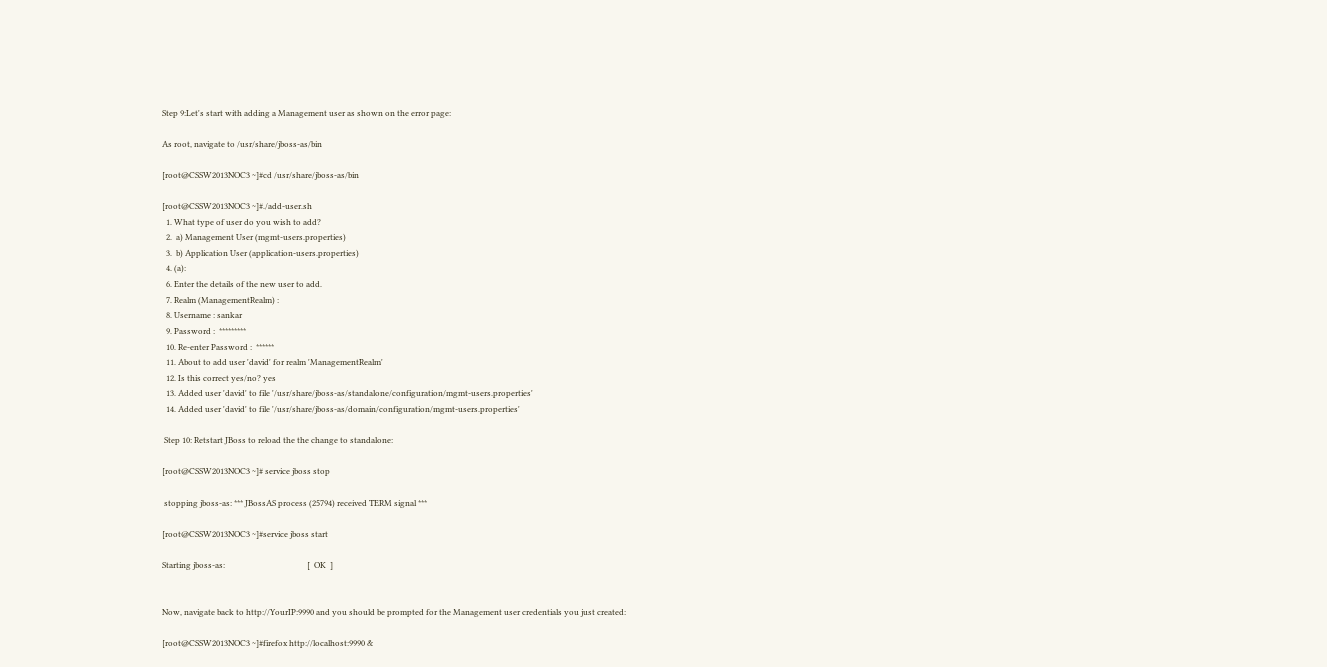Step 9:Let's start with adding a Management user as shown on the error page:

As root, navigate to /usr/share/jboss-as/bin

[root@CSSW2013NOC3 ~]#cd /usr/share/jboss-as/bin

[root@CSSW2013NOC3 ~]#./add-user.sh
  1. What type of user do you wish to add?
  2.  a) Management User (mgmt-users.properties)
  3.  b) Application User (application-users.properties)
  4. (a):
  6. Enter the details of the new user to add.
  7. Realm (ManagementRealm) :
  8. Username : sankar
  9. Password :  *********
  10. Re-enter Password :  ******
  11. About to add user 'david' for realm 'ManagementRealm'
  12. Is this correct yes/no? yes
  13. Added user 'david' to file '/usr/share/jboss-as/standalone/configuration/mgmt-users.properties'
  14. Added user 'david' to file '/usr/share/jboss-as/domain/configuration/mgmt-users.properties'

 Step 10: Retstart JBoss to reload the the change to standalone:

[root@CSSW2013NOC3 ~]# service jboss stop

 stopping jboss-as: *** JBossAS process (25794) received TERM signal ***

[root@CSSW2013NOC3 ~]#service jboss start

Starting jboss-as:                                         [  OK  ]


Now, navigate back to http://YourIP:9990 and you should be prompted for the Management user credentials you just created:

[root@CSSW2013NOC3 ~]#firefox http://localhost:9990 &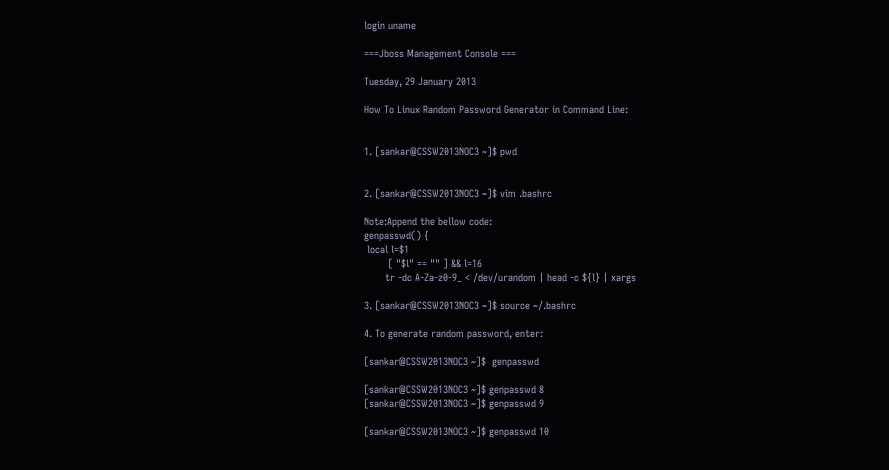login uname

===Jboss Management Console ===

Tuesday, 29 January 2013

How To Linux Random Password Generator in Command Line:


1. [sankar@CSSW2013NOC3 ~]$ pwd


2. [sankar@CSSW2013NOC3 ~]$ vim .bashrc

Note:Append the bellow code:
genpasswd() {
 local l=$1
        [ "$l" == "" ] && l=16
       tr -dc A-Za-z0-9_ < /dev/urandom | head -c ${l} | xargs

3. [sankar@CSSW2013NOC3 ~]$ source ~/.bashrc

4. To generate random password, enter:

[sankar@CSSW2013NOC3 ~]$  genpasswd

[sankar@CSSW2013NOC3 ~]$ genpasswd 8
[sankar@CSSW2013NOC3 ~]$ genpasswd 9

[sankar@CSSW2013NOC3 ~]$ genpasswd 10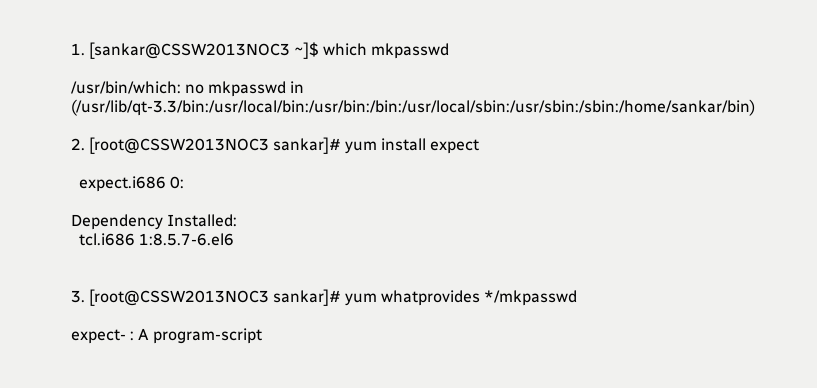1. [sankar@CSSW2013NOC3 ~]$ which mkpasswd

/usr/bin/which: no mkpasswd in (/usr/lib/qt-3.3/bin:/usr/local/bin:/usr/bin:/bin:/usr/local/sbin:/usr/sbin:/sbin:/home/sankar/bin)

2. [root@CSSW2013NOC3 sankar]# yum install expect

  expect.i686 0:

Dependency Installed:
  tcl.i686 1:8.5.7-6.el6


3. [root@CSSW2013NOC3 sankar]# yum whatprovides */mkpasswd

expect- : A program-script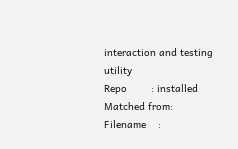interaction and testing utility
Repo        : installed
Matched from:
Filename    :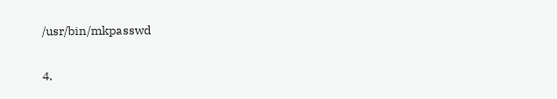/usr/bin/mkpasswd

4.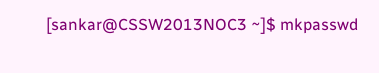[sankar@CSSW2013NOC3 ~]$ mkpasswd